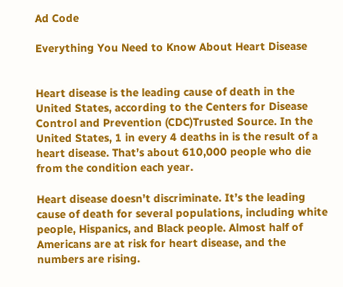Ad Code

Everything You Need to Know About Heart Disease


Heart disease is the leading cause of death in the United States, according to the Centers for Disease Control and Prevention (CDC)Trusted Source. In the United States, 1 in every 4 deaths in is the result of a heart disease. That’s about 610,000 people who die from the condition each year.

Heart disease doesn’t discriminate. It’s the leading cause of death for several populations, including white people, Hispanics, and Black people. Almost half of Americans are at risk for heart disease, and the numbers are rising.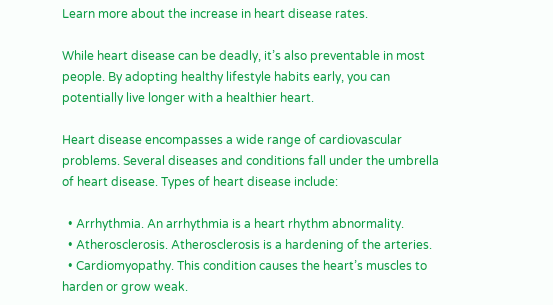Learn more about the increase in heart disease rates.

While heart disease can be deadly, it’s also preventable in most people. By adopting healthy lifestyle habits early, you can potentially live longer with a healthier heart.

Heart disease encompasses a wide range of cardiovascular problems. Several diseases and conditions fall under the umbrella of heart disease. Types of heart disease include:

  • Arrhythmia. An arrhythmia is a heart rhythm abnormality.
  • Atherosclerosis. Atherosclerosis is a hardening of the arteries.
  • Cardiomyopathy. This condition causes the heart’s muscles to harden or grow weak.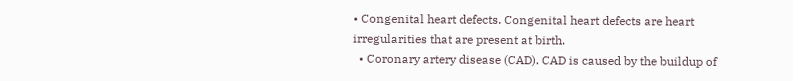• Congenital heart defects. Congenital heart defects are heart irregularities that are present at birth.
  • Coronary artery disease (CAD). CAD is caused by the buildup of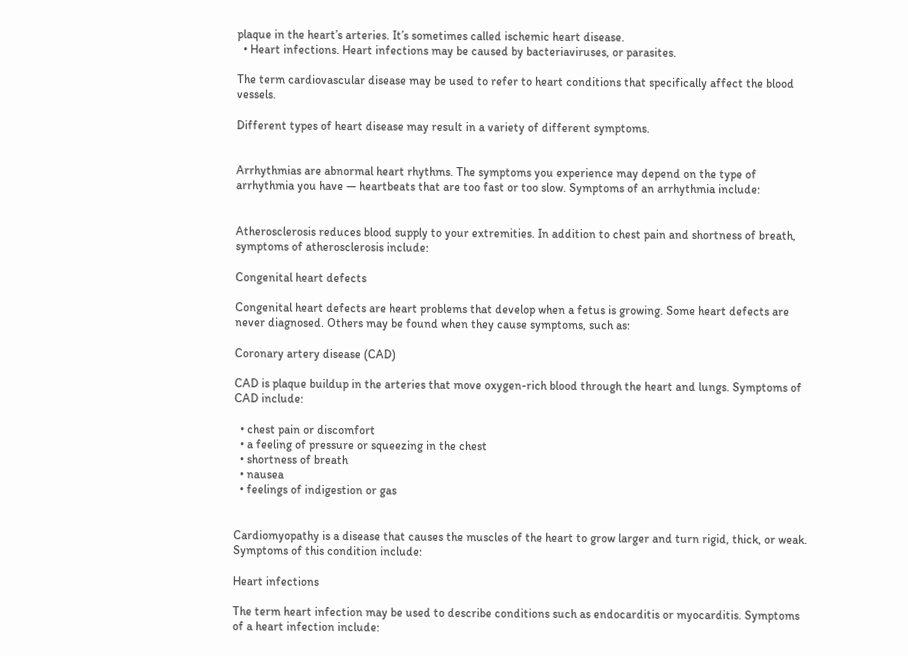plaque in the heart’s arteries. It’s sometimes called ischemic heart disease.
  • Heart infections. Heart infections may be caused by bacteriaviruses, or parasites.

The term cardiovascular disease may be used to refer to heart conditions that specifically affect the blood vessels.

Different types of heart disease may result in a variety of different symptoms.


Arrhythmias are abnormal heart rhythms. The symptoms you experience may depend on the type of arrhythmia you have — heartbeats that are too fast or too slow. Symptoms of an arrhythmia include:


Atherosclerosis reduces blood supply to your extremities. In addition to chest pain and shortness of breath, symptoms of atherosclerosis include:

Congenital heart defects

Congenital heart defects are heart problems that develop when a fetus is growing. Some heart defects are never diagnosed. Others may be found when they cause symptoms, such as:

Coronary artery disease (CAD)

CAD is plaque buildup in the arteries that move oxygen-rich blood through the heart and lungs. Symptoms of CAD include:

  • chest pain or discomfort
  • a feeling of pressure or squeezing in the chest
  • shortness of breath
  • nausea
  • feelings of indigestion or gas


Cardiomyopathy is a disease that causes the muscles of the heart to grow larger and turn rigid, thick, or weak. Symptoms of this condition include:

Heart infections

The term heart infection may be used to describe conditions such as endocarditis or myocarditis. Symptoms of a heart infection include: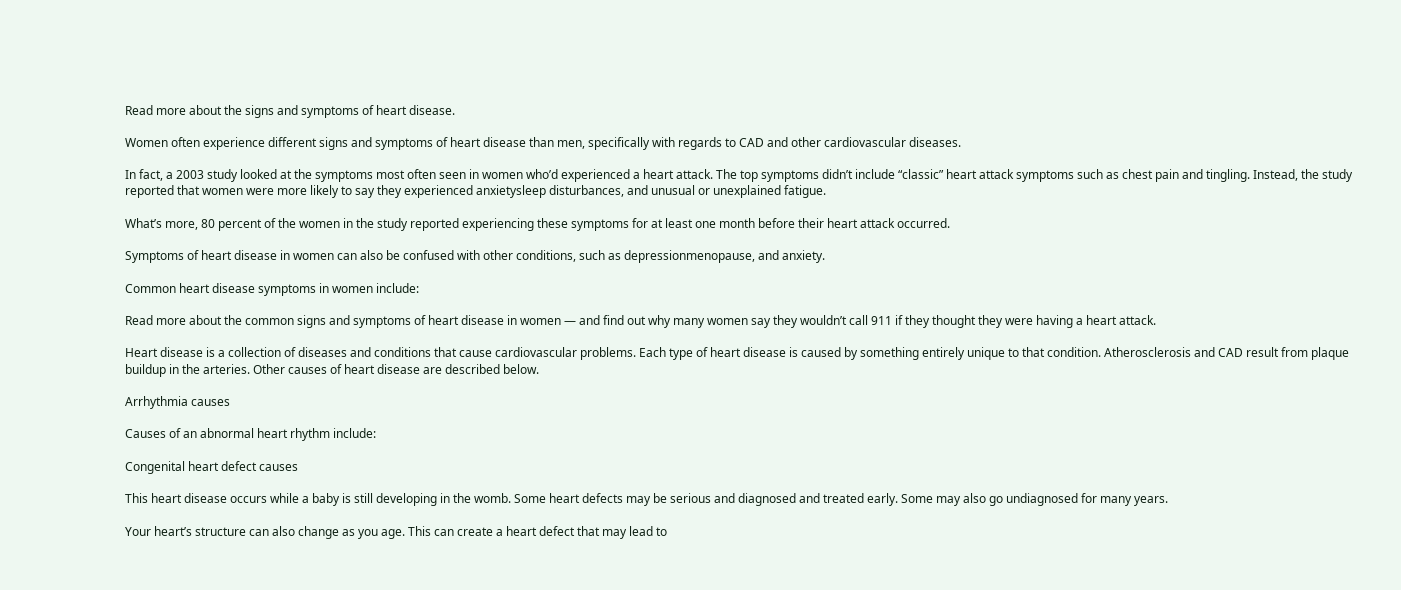Read more about the signs and symptoms of heart disease.

Women often experience different signs and symptoms of heart disease than men, specifically with regards to CAD and other cardiovascular diseases.

In fact, a 2003 study looked at the symptoms most often seen in women who’d experienced a heart attack. The top symptoms didn’t include “classic” heart attack symptoms such as chest pain and tingling. Instead, the study reported that women were more likely to say they experienced anxietysleep disturbances, and unusual or unexplained fatigue.

What’s more, 80 percent of the women in the study reported experiencing these symptoms for at least one month before their heart attack occurred.

Symptoms of heart disease in women can also be confused with other conditions, such as depressionmenopause, and anxiety.

Common heart disease symptoms in women include:

Read more about the common signs and symptoms of heart disease in women — and find out why many women say they wouldn’t call 911 if they thought they were having a heart attack.

Heart disease is a collection of diseases and conditions that cause cardiovascular problems. Each type of heart disease is caused by something entirely unique to that condition. Atherosclerosis and CAD result from plaque buildup in the arteries. Other causes of heart disease are described below.

Arrhythmia causes

Causes of an abnormal heart rhythm include:

Congenital heart defect causes

This heart disease occurs while a baby is still developing in the womb. Some heart defects may be serious and diagnosed and treated early. Some may also go undiagnosed for many years.

Your heart’s structure can also change as you age. This can create a heart defect that may lead to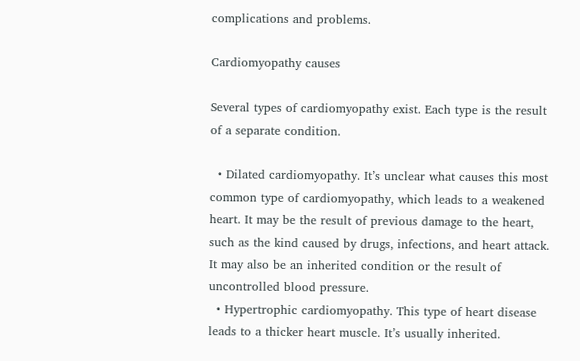complications and problems.

Cardiomyopathy causes

Several types of cardiomyopathy exist. Each type is the result of a separate condition.

  • Dilated cardiomyopathy. It’s unclear what causes this most common type of cardiomyopathy, which leads to a weakened heart. It may be the result of previous damage to the heart, such as the kind caused by drugs, infections, and heart attack. It may also be an inherited condition or the result of uncontrolled blood pressure.
  • Hypertrophic cardiomyopathy. This type of heart disease leads to a thicker heart muscle. It’s usually inherited.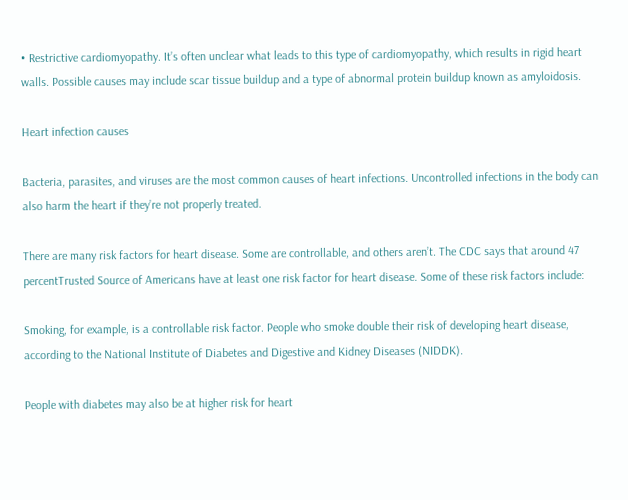• Restrictive cardiomyopathy. It’s often unclear what leads to this type of cardiomyopathy, which results in rigid heart walls. Possible causes may include scar tissue buildup and a type of abnormal protein buildup known as amyloidosis.

Heart infection causes

Bacteria, parasites, and viruses are the most common causes of heart infections. Uncontrolled infections in the body can also harm the heart if they’re not properly treated.

There are many risk factors for heart disease. Some are controllable, and others aren’t. The CDC says that around 47 percentTrusted Source of Americans have at least one risk factor for heart disease. Some of these risk factors include:

Smoking, for example, is a controllable risk factor. People who smoke double their risk of developing heart disease, according to the National Institute of Diabetes and Digestive and Kidney Diseases (NIDDK).

People with diabetes may also be at higher risk for heart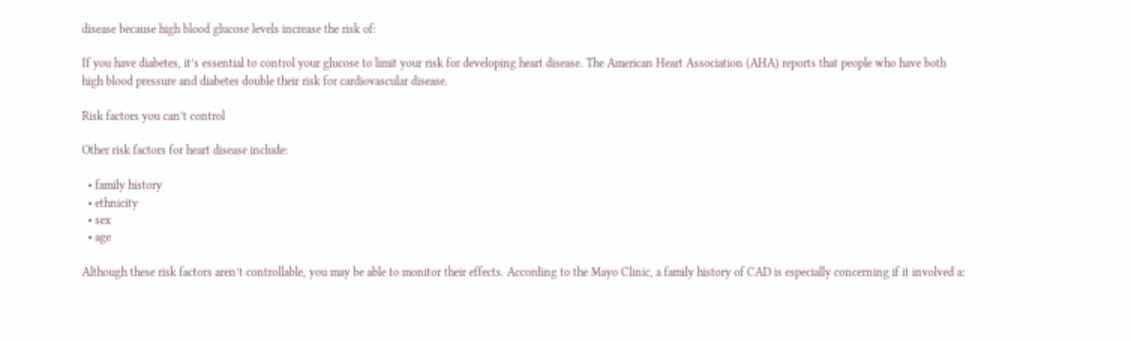disease because high blood glucose levels increase the risk of:

If you have diabetes, it’s essential to control your glucose to limit your risk for developing heart disease. The American Heart Association (AHA) reports that people who have both high blood pressure and diabetes double their risk for cardiovascular disease.

Risk factors you can’t control

Other risk factors for heart disease include:

  • family history
  • ethnicity
  • sex
  • age

Although these risk factors aren’t controllable, you may be able to monitor their effects. According to the Mayo Clinic, a family history of CAD is especially concerning if it involved a: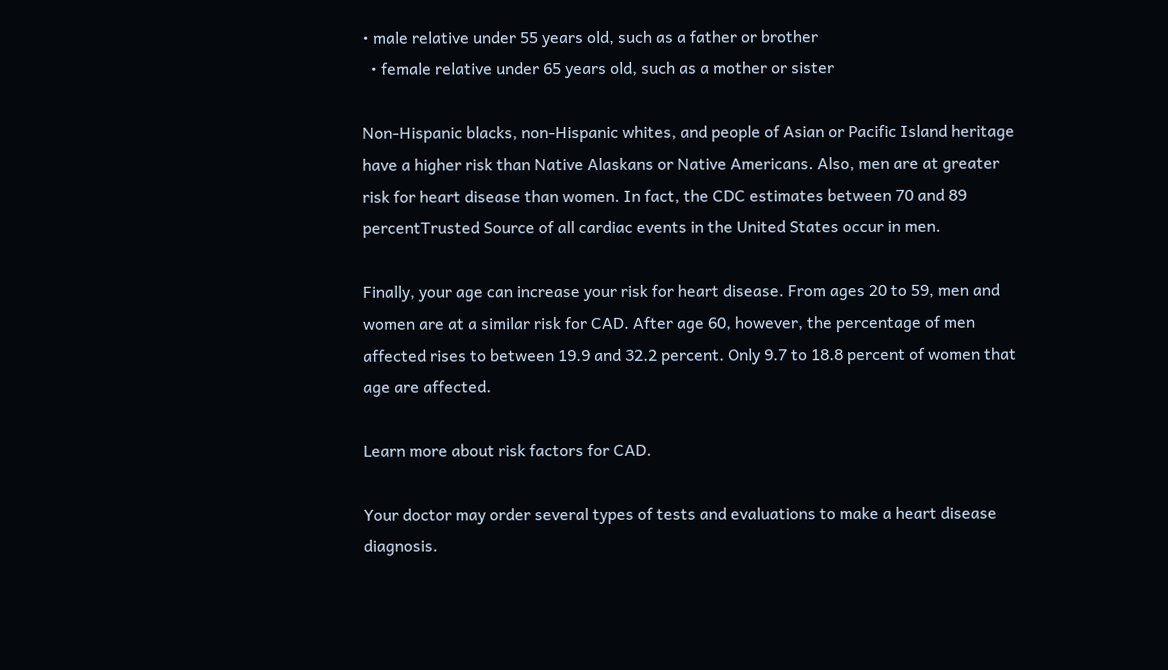• male relative under 55 years old, such as a father or brother
  • female relative under 65 years old, such as a mother or sister

Non-Hispanic blacks, non-Hispanic whites, and people of Asian or Pacific Island heritage have a higher risk than Native Alaskans or Native Americans. Also, men are at greater risk for heart disease than women. In fact, the CDC estimates between 70 and 89 percentTrusted Source of all cardiac events in the United States occur in men.

Finally, your age can increase your risk for heart disease. From ages 20 to 59, men and women are at a similar risk for CAD. After age 60, however, the percentage of men affected rises to between 19.9 and 32.2 percent. Only 9.7 to 18.8 percent of women that age are affected.

Learn more about risk factors for CAD.

Your doctor may order several types of tests and evaluations to make a heart disease diagnosis.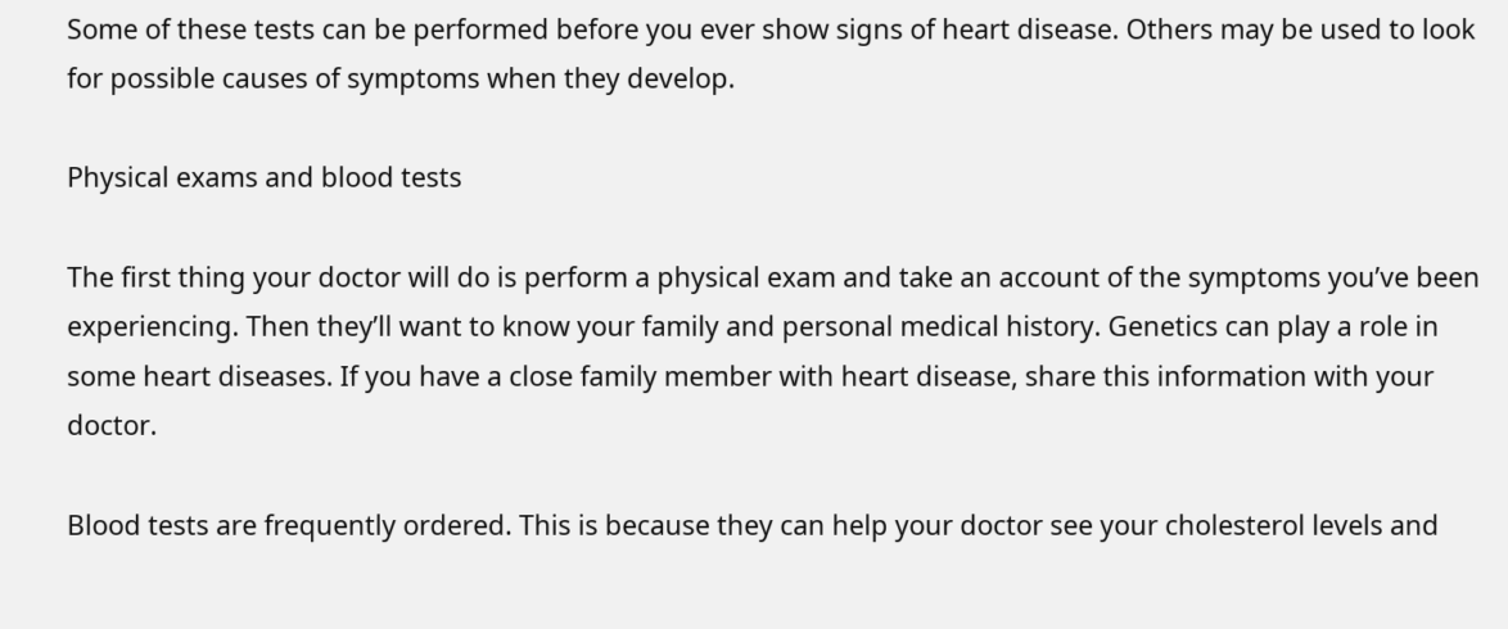Some of these tests can be performed before you ever show signs of heart disease. Others may be used to look for possible causes of symptoms when they develop.

Physical exams and blood tests

The first thing your doctor will do is perform a physical exam and take an account of the symptoms you’ve been experiencing. Then they’ll want to know your family and personal medical history. Genetics can play a role in some heart diseases. If you have a close family member with heart disease, share this information with your doctor.

Blood tests are frequently ordered. This is because they can help your doctor see your cholesterol levels and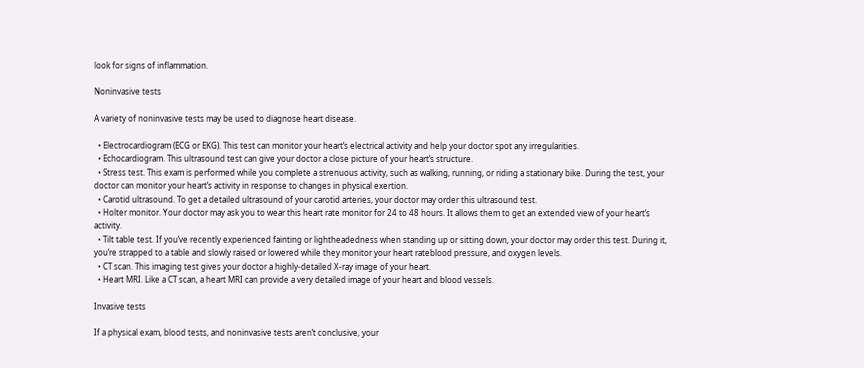look for signs of inflammation.

Noninvasive tests

A variety of noninvasive tests may be used to diagnose heart disease.

  • Electrocardiogram (ECG or EKG). This test can monitor your heart’s electrical activity and help your doctor spot any irregularities.
  • Echocardiogram. This ultrasound test can give your doctor a close picture of your heart’s structure.
  • Stress test. This exam is performed while you complete a strenuous activity, such as walking, running, or riding a stationary bike. During the test, your doctor can monitor your heart’s activity in response to changes in physical exertion.
  • Carotid ultrasound. To get a detailed ultrasound of your carotid arteries, your doctor may order this ultrasound test.
  • Holter monitor. Your doctor may ask you to wear this heart rate monitor for 24 to 48 hours. It allows them to get an extended view of your heart’s activity.
  • Tilt table test. If you’ve recently experienced fainting or lightheadedness when standing up or sitting down, your doctor may order this test. During it, you’re strapped to a table and slowly raised or lowered while they monitor your heart rateblood pressure, and oxygen levels.
  • CT scan. This imaging test gives your doctor a highly-detailed X-ray image of your heart.
  • Heart MRI. Like a CT scan, a heart MRI can provide a very detailed image of your heart and blood vessels.

Invasive tests

If a physical exam, blood tests, and noninvasive tests aren’t conclusive, your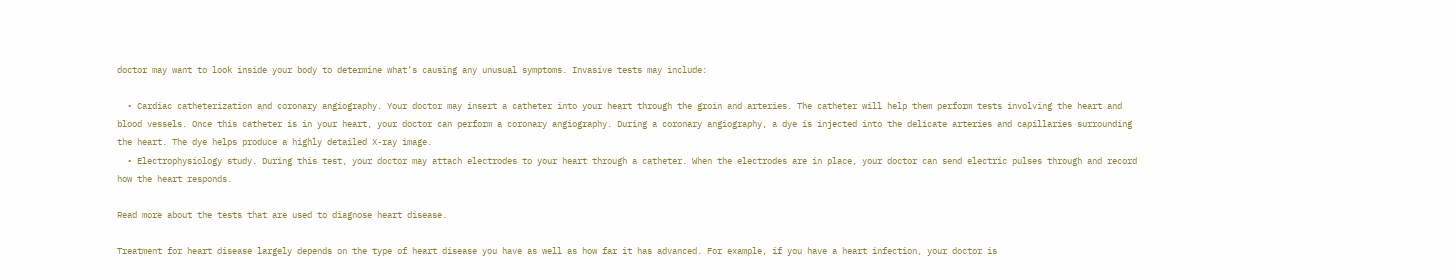doctor may want to look inside your body to determine what’s causing any unusual symptoms. Invasive tests may include:

  • Cardiac catheterization and coronary angiography. Your doctor may insert a catheter into your heart through the groin and arteries. The catheter will help them perform tests involving the heart and blood vessels. Once this catheter is in your heart, your doctor can perform a coronary angiography. During a coronary angiography, a dye is injected into the delicate arteries and capillaries surrounding the heart. The dye helps produce a highly detailed X-ray image.
  • Electrophysiology study. During this test, your doctor may attach electrodes to your heart through a catheter. When the electrodes are in place, your doctor can send electric pulses through and record how the heart responds.

Read more about the tests that are used to diagnose heart disease.

Treatment for heart disease largely depends on the type of heart disease you have as well as how far it has advanced. For example, if you have a heart infection, your doctor is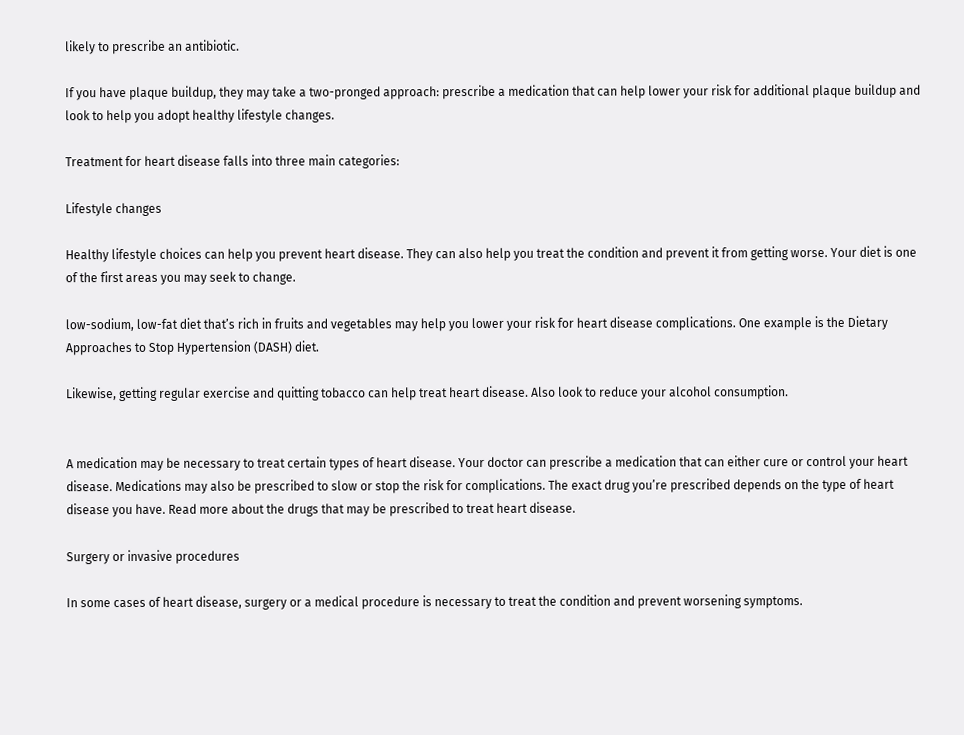likely to prescribe an antibiotic.

If you have plaque buildup, they may take a two-pronged approach: prescribe a medication that can help lower your risk for additional plaque buildup and look to help you adopt healthy lifestyle changes.

Treatment for heart disease falls into three main categories:

Lifestyle changes

Healthy lifestyle choices can help you prevent heart disease. They can also help you treat the condition and prevent it from getting worse. Your diet is one of the first areas you may seek to change.

low-sodium, low-fat diet that’s rich in fruits and vegetables may help you lower your risk for heart disease complications. One example is the Dietary Approaches to Stop Hypertension (DASH) diet.

Likewise, getting regular exercise and quitting tobacco can help treat heart disease. Also look to reduce your alcohol consumption.


A medication may be necessary to treat certain types of heart disease. Your doctor can prescribe a medication that can either cure or control your heart disease. Medications may also be prescribed to slow or stop the risk for complications. The exact drug you’re prescribed depends on the type of heart disease you have. Read more about the drugs that may be prescribed to treat heart disease.

Surgery or invasive procedures

In some cases of heart disease, surgery or a medical procedure is necessary to treat the condition and prevent worsening symptoms.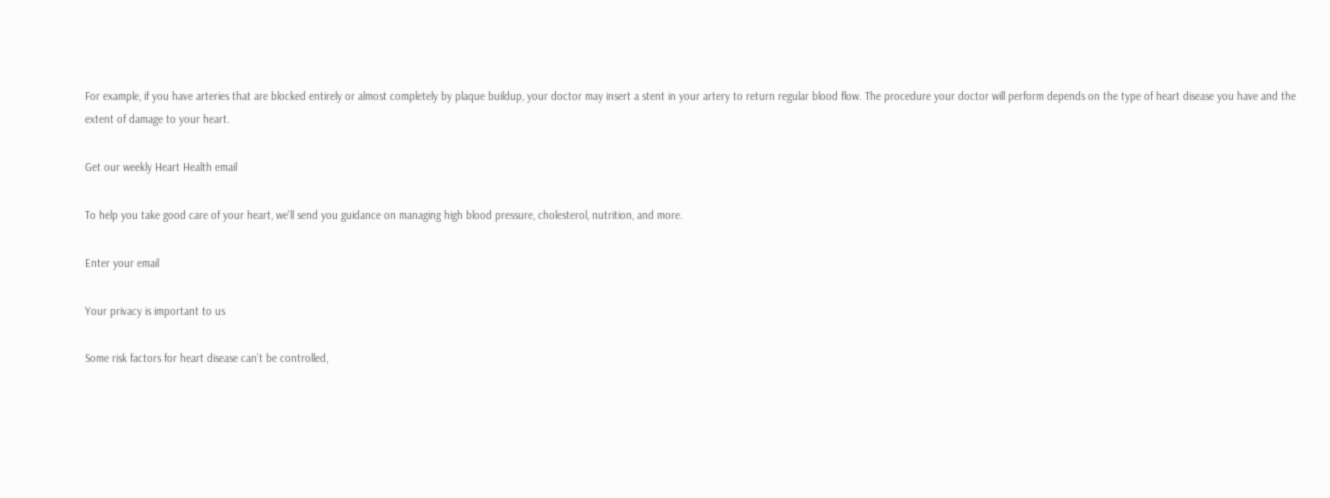For example, if you have arteries that are blocked entirely or almost completely by plaque buildup, your doctor may insert a stent in your artery to return regular blood flow. The procedure your doctor will perform depends on the type of heart disease you have and the extent of damage to your heart.

Get our weekly Heart Health email

To help you take good care of your heart, we'll send you guidance on managing high blood pressure, cholesterol, nutrition, and more.

Enter your email

Your privacy is important to us

Some risk factors for heart disease can’t be controlled,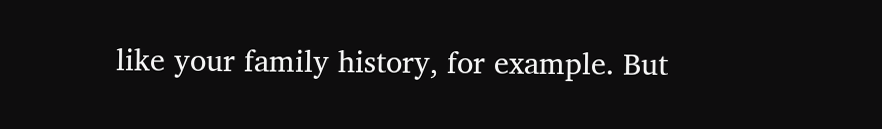like your family history, for example. But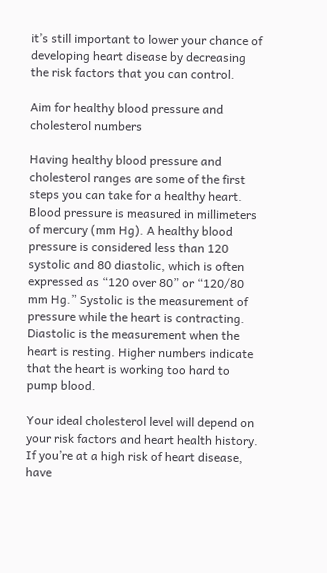it’s still important to lower your chance of developing heart disease by decreasing the risk factors that you can control.

Aim for healthy blood pressure and cholesterol numbers

Having healthy blood pressure and cholesterol ranges are some of the first steps you can take for a healthy heart. Blood pressure is measured in millimeters of mercury (mm Hg). A healthy blood pressure is considered less than 120 systolic and 80 diastolic, which is often expressed as “120 over 80” or “120/80 mm Hg.” Systolic is the measurement of pressure while the heart is contracting. Diastolic is the measurement when the heart is resting. Higher numbers indicate that the heart is working too hard to pump blood.

Your ideal cholesterol level will depend on your risk factors and heart health history. If you’re at a high risk of heart disease, have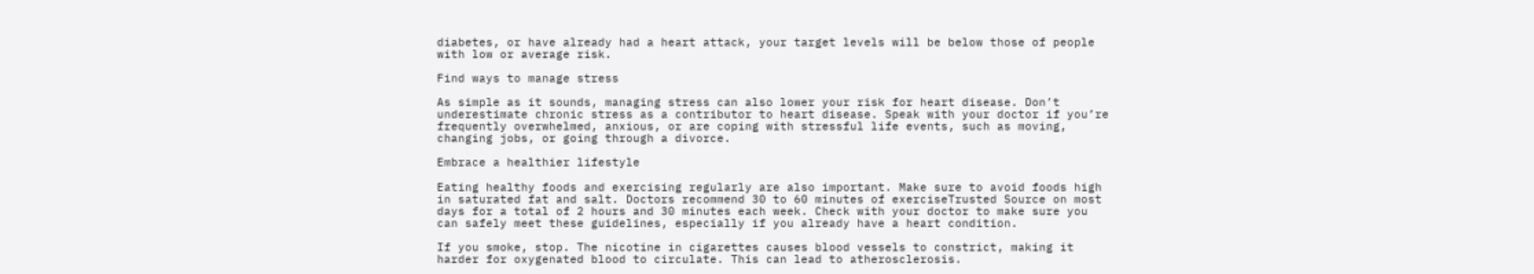diabetes, or have already had a heart attack, your target levels will be below those of people with low or average risk.

Find ways to manage stress

As simple as it sounds, managing stress can also lower your risk for heart disease. Don’t underestimate chronic stress as a contributor to heart disease. Speak with your doctor if you’re frequently overwhelmed, anxious, or are coping with stressful life events, such as moving, changing jobs, or going through a divorce.

Embrace a healthier lifestyle

Eating healthy foods and exercising regularly are also important. Make sure to avoid foods high in saturated fat and salt. Doctors recommend 30 to 60 minutes of exerciseTrusted Source on most days for a total of 2 hours and 30 minutes each week. Check with your doctor to make sure you can safely meet these guidelines, especially if you already have a heart condition.

If you smoke, stop. The nicotine in cigarettes causes blood vessels to constrict, making it harder for oxygenated blood to circulate. This can lead to atherosclerosis.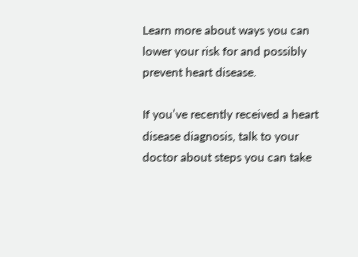Learn more about ways you can lower your risk for and possibly prevent heart disease.

If you’ve recently received a heart disease diagnosis, talk to your doctor about steps you can take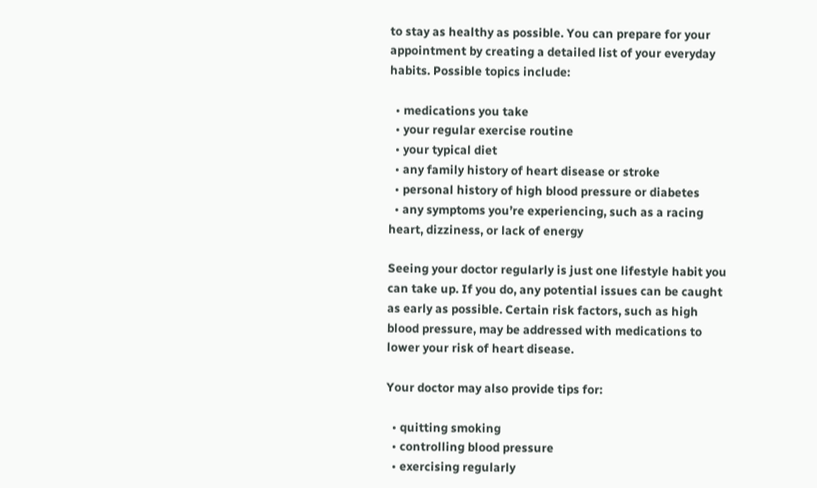to stay as healthy as possible. You can prepare for your appointment by creating a detailed list of your everyday habits. Possible topics include:

  • medications you take
  • your regular exercise routine
  • your typical diet
  • any family history of heart disease or stroke
  • personal history of high blood pressure or diabetes
  • any symptoms you’re experiencing, such as a racing heart, dizziness, or lack of energy

Seeing your doctor regularly is just one lifestyle habit you can take up. If you do, any potential issues can be caught as early as possible. Certain risk factors, such as high blood pressure, may be addressed with medications to lower your risk of heart disease.

Your doctor may also provide tips for:

  • quitting smoking
  • controlling blood pressure
  • exercising regularly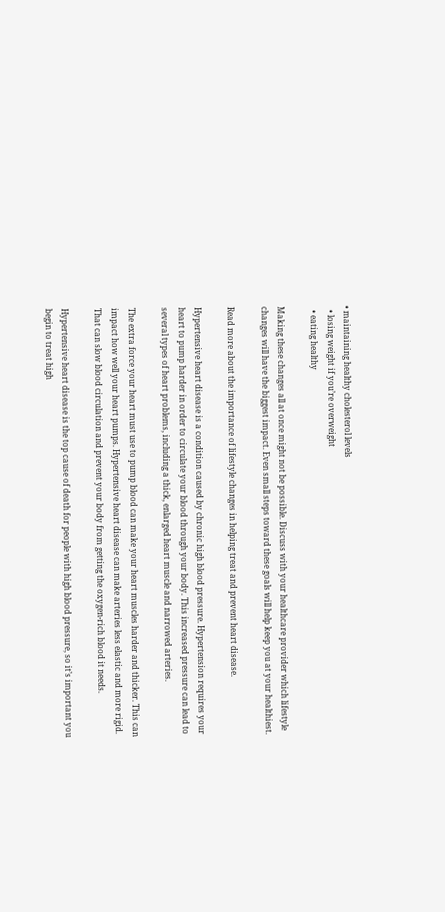• maintaining healthy cholesterol levels
  • losing weight if you’re overweight
  • eating healthy

Making these changes all at once might not be possible. Discuss with your healthcare provider which lifestyle changes will have the biggest impact. Even small steps toward these goals will help keep you at your healthiest.

Read more about the importance of lifestyle changes in helping treat and prevent heart disease.

Hypertensive heart disease is a condition caused by chronic high blood pressure. Hypertension requires your heart to pump harder in order to circulate your blood through your body. This increased pressure can lead to several types of heart problems, including a thick, enlarged heart muscle and narrowed arteries.

The extra force your heart must use to pump blood can make your heart muscles harder and thicker. This can impact how well your heart pumps. Hypertensive heart disease can make arteries less elastic and more rigid. That can slow blood circulation and prevent your body from getting the oxygen-rich blood it needs.

Hypertensive heart disease is the top cause of death for people with high blood pressure, so it’s important you begin to treat high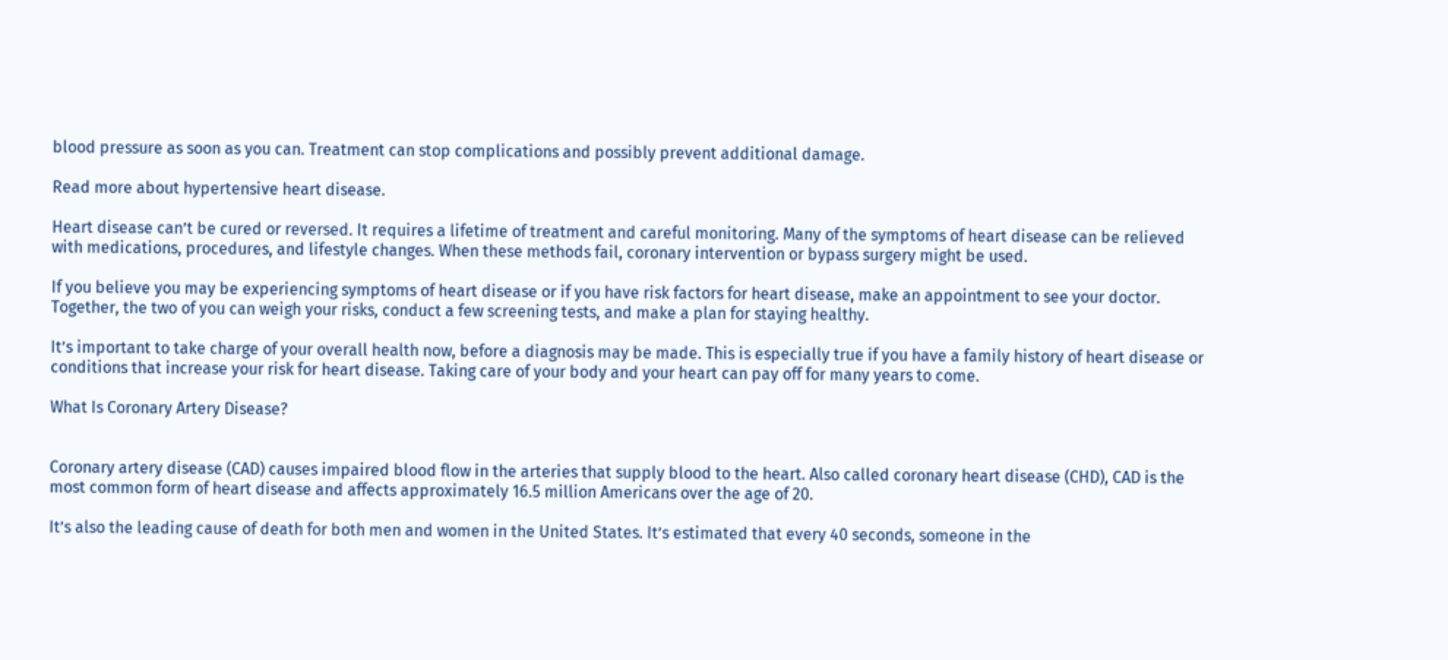blood pressure as soon as you can. Treatment can stop complications and possibly prevent additional damage.

Read more about hypertensive heart disease.

Heart disease can’t be cured or reversed. It requires a lifetime of treatment and careful monitoring. Many of the symptoms of heart disease can be relieved with medications, procedures, and lifestyle changes. When these methods fail, coronary intervention or bypass surgery might be used.

If you believe you may be experiencing symptoms of heart disease or if you have risk factors for heart disease, make an appointment to see your doctor. Together, the two of you can weigh your risks, conduct a few screening tests, and make a plan for staying healthy.

It’s important to take charge of your overall health now, before a diagnosis may be made. This is especially true if you have a family history of heart disease or conditions that increase your risk for heart disease. Taking care of your body and your heart can pay off for many years to come.

What Is Coronary Artery Disease?


Coronary artery disease (CAD) causes impaired blood flow in the arteries that supply blood to the heart. Also called coronary heart disease (CHD), CAD is the most common form of heart disease and affects approximately 16.5 million Americans over the age of 20.

It’s also the leading cause of death for both men and women in the United States. It’s estimated that every 40 seconds, someone in the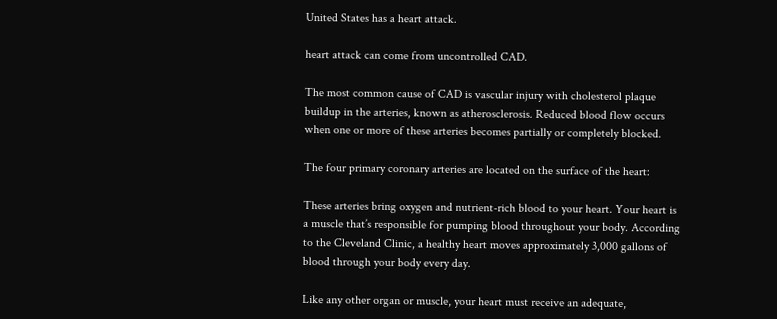United States has a heart attack.

heart attack can come from uncontrolled CAD.

The most common cause of CAD is vascular injury with cholesterol plaque buildup in the arteries, known as atherosclerosis. Reduced blood flow occurs when one or more of these arteries becomes partially or completely blocked.

The four primary coronary arteries are located on the surface of the heart:

These arteries bring oxygen and nutrient-rich blood to your heart. Your heart is a muscle that’s responsible for pumping blood throughout your body. According to the Cleveland Clinic, a healthy heart moves approximately 3,000 gallons of blood through your body every day.

Like any other organ or muscle, your heart must receive an adequate,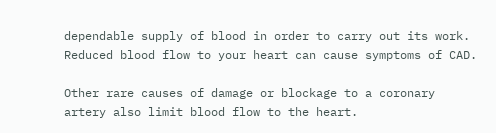dependable supply of blood in order to carry out its work. Reduced blood flow to your heart can cause symptoms of CAD.

Other rare causes of damage or blockage to a coronary artery also limit blood flow to the heart.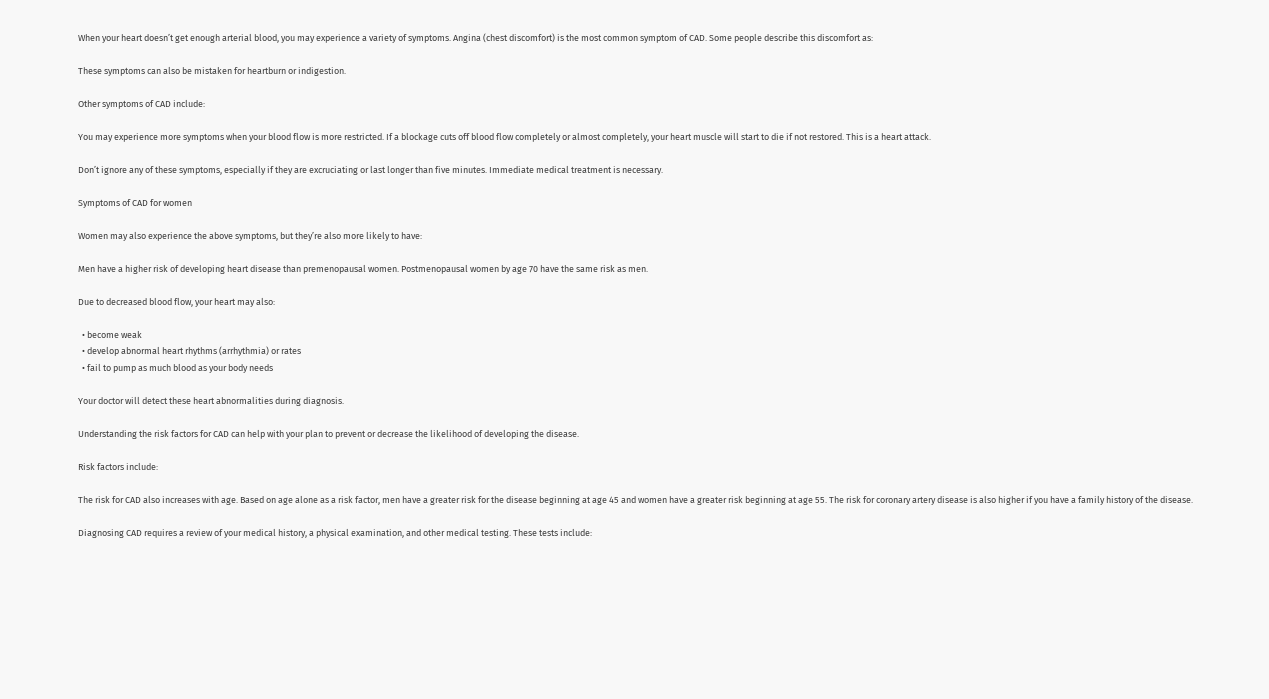When your heart doesn’t get enough arterial blood, you may experience a variety of symptoms. Angina (chest discomfort) is the most common symptom of CAD. Some people describe this discomfort as:

These symptoms can also be mistaken for heartburn or indigestion.

Other symptoms of CAD include:

You may experience more symptoms when your blood flow is more restricted. If a blockage cuts off blood flow completely or almost completely, your heart muscle will start to die if not restored. This is a heart attack.

Don’t ignore any of these symptoms, especially if they are excruciating or last longer than five minutes. Immediate medical treatment is necessary.

Symptoms of CAD for women

Women may also experience the above symptoms, but they’re also more likely to have:

Men have a higher risk of developing heart disease than premenopausal women. Postmenopausal women by age 70 have the same risk as men.

Due to decreased blood flow, your heart may also:

  • become weak
  • develop abnormal heart rhythms (arrhythmia) or rates
  • fail to pump as much blood as your body needs

Your doctor will detect these heart abnormalities during diagnosis.

Understanding the risk factors for CAD can help with your plan to prevent or decrease the likelihood of developing the disease.

Risk factors include:

The risk for CAD also increases with age. Based on age alone as a risk factor, men have a greater risk for the disease beginning at age 45 and women have a greater risk beginning at age 55. The risk for coronary artery disease is also higher if you have a family history of the disease.

Diagnosing CAD requires a review of your medical history, a physical examination, and other medical testing. These tests include: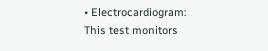• Electrocardiogram: This test monitors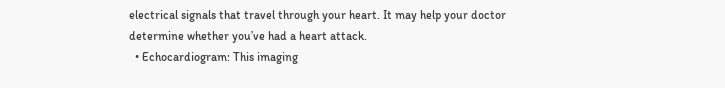electrical signals that travel through your heart. It may help your doctor determine whether you’ve had a heart attack.
  • Echocardiogram: This imaging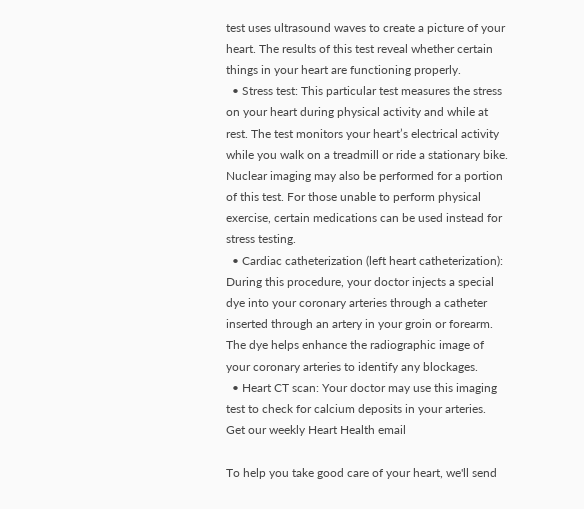test uses ultrasound waves to create a picture of your heart. The results of this test reveal whether certain things in your heart are functioning properly.
  • Stress test: This particular test measures the stress on your heart during physical activity and while at rest. The test monitors your heart’s electrical activity while you walk on a treadmill or ride a stationary bike. Nuclear imaging may also be performed for a portion of this test. For those unable to perform physical exercise, certain medications can be used instead for stress testing.
  • Cardiac catheterization (left heart catheterization): During this procedure, your doctor injects a special dye into your coronary arteries through a catheter inserted through an artery in your groin or forearm. The dye helps enhance the radiographic image of your coronary arteries to identify any blockages.
  • Heart CT scan: Your doctor may use this imaging test to check for calcium deposits in your arteries.
Get our weekly Heart Health email

To help you take good care of your heart, we'll send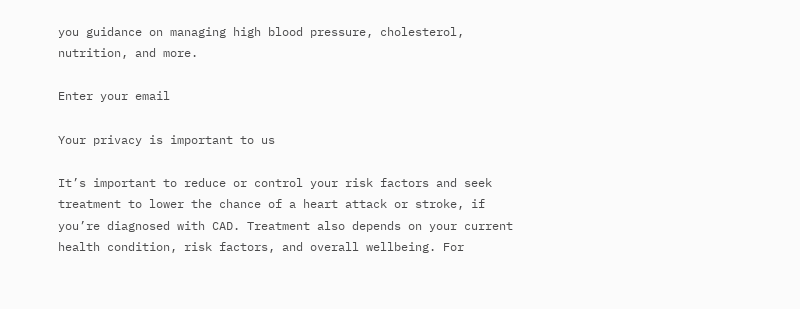you guidance on managing high blood pressure, cholesterol, nutrition, and more.

Enter your email

Your privacy is important to us

It’s important to reduce or control your risk factors and seek treatment to lower the chance of a heart attack or stroke, if you’re diagnosed with CAD. Treatment also depends on your current health condition, risk factors, and overall wellbeing. For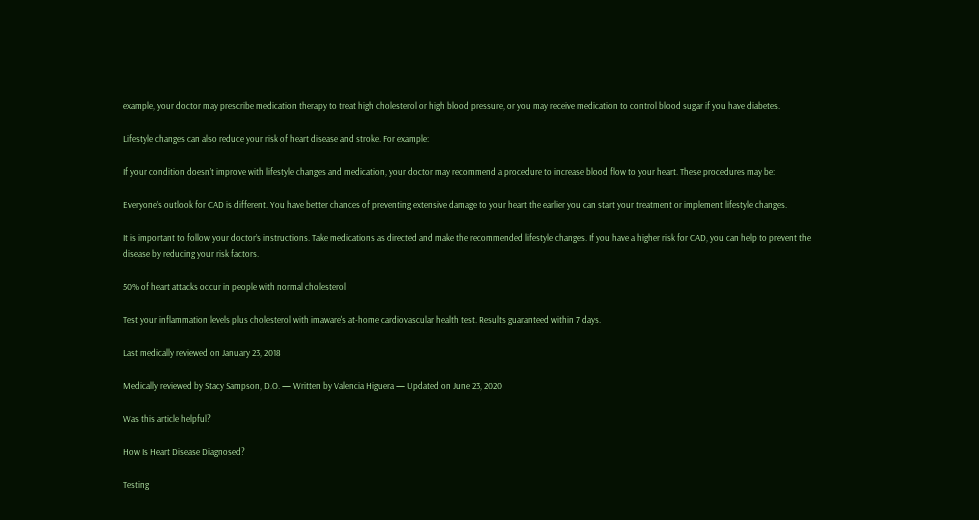example, your doctor may prescribe medication therapy to treat high cholesterol or high blood pressure, or you may receive medication to control blood sugar if you have diabetes.

Lifestyle changes can also reduce your risk of heart disease and stroke. For example:

If your condition doesn’t improve with lifestyle changes and medication, your doctor may recommend a procedure to increase blood flow to your heart. These procedures may be:

Everyone’s outlook for CAD is different. You have better chances of preventing extensive damage to your heart the earlier you can start your treatment or implement lifestyle changes.

It is important to follow your doctor’s instructions. Take medications as directed and make the recommended lifestyle changes. If you have a higher risk for CAD, you can help to prevent the disease by reducing your risk factors.

50% of heart attacks occur in people with normal cholesterol

Test your inflammation levels plus cholesterol with imaware's at-home cardiovascular health test. Results guaranteed within 7 days.

Last medically reviewed on January 23, 2018

Medically reviewed by Stacy Sampson, D.O. — Written by Valencia Higuera — Updated on June 23, 2020

Was this article helpful?

How Is Heart Disease Diagnosed?

Testing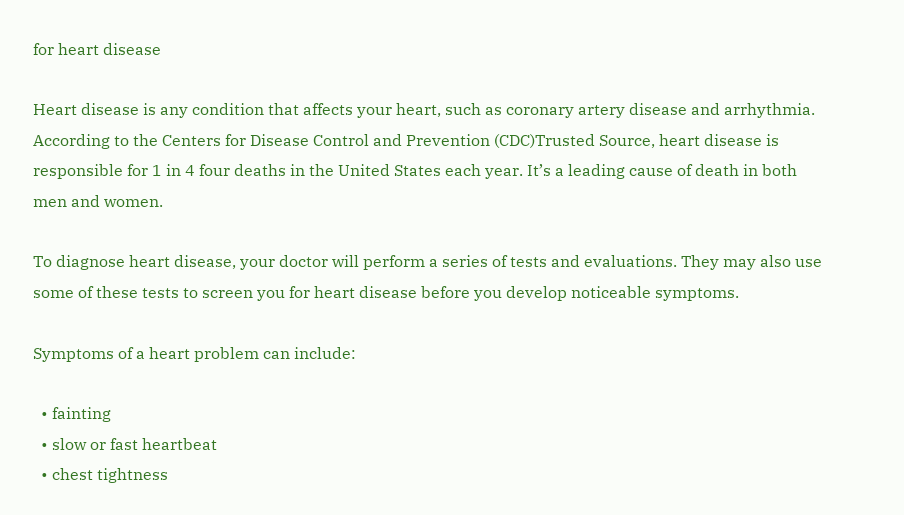for heart disease

Heart disease is any condition that affects your heart, such as coronary artery disease and arrhythmia. According to the Centers for Disease Control and Prevention (CDC)Trusted Source, heart disease is responsible for 1 in 4 four deaths in the United States each year. It’s a leading cause of death in both men and women.

To diagnose heart disease, your doctor will perform a series of tests and evaluations. They may also use some of these tests to screen you for heart disease before you develop noticeable symptoms.

Symptoms of a heart problem can include:

  • fainting
  • slow or fast heartbeat
  • chest tightness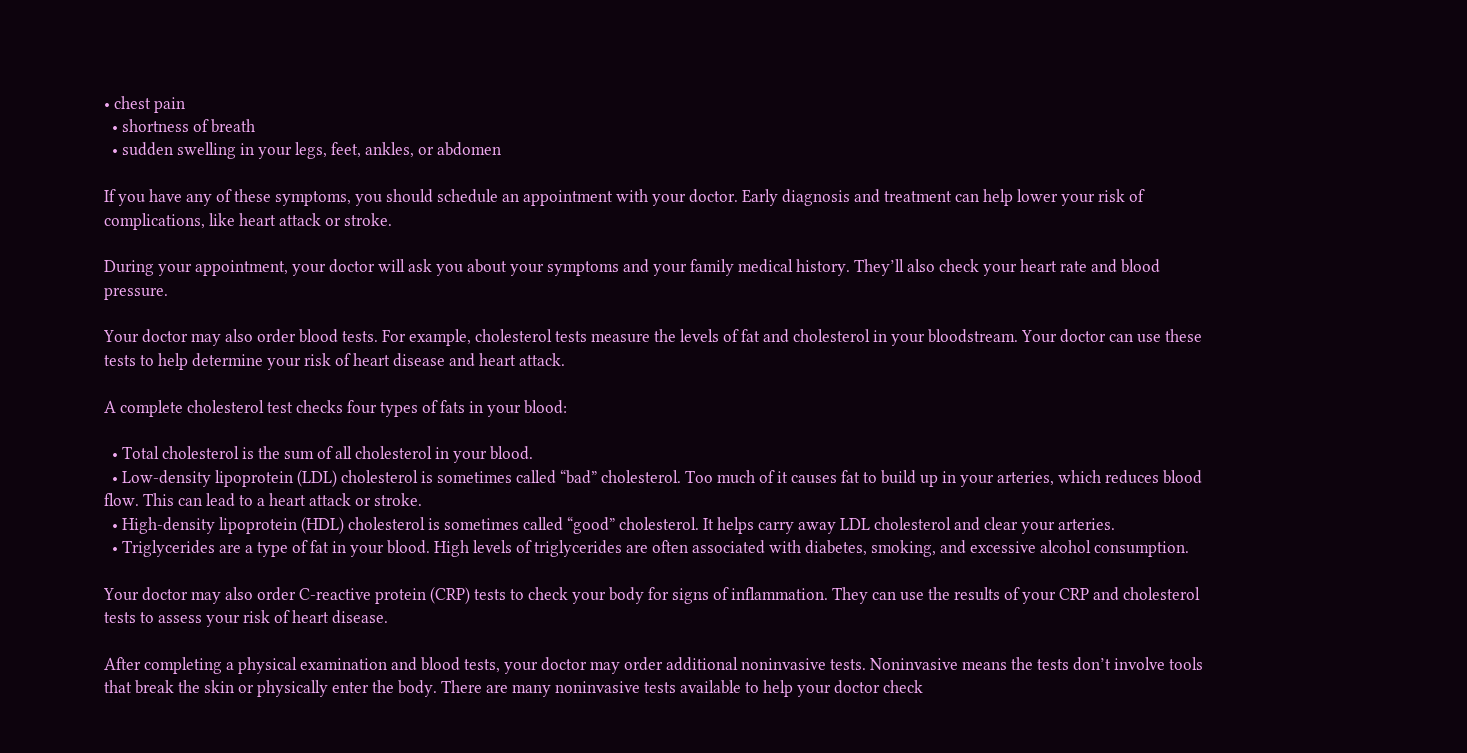• chest pain
  • shortness of breath
  • sudden swelling in your legs, feet, ankles, or abdomen

If you have any of these symptoms, you should schedule an appointment with your doctor. Early diagnosis and treatment can help lower your risk of complications, like heart attack or stroke.

During your appointment, your doctor will ask you about your symptoms and your family medical history. They’ll also check your heart rate and blood pressure.

Your doctor may also order blood tests. For example, cholesterol tests measure the levels of fat and cholesterol in your bloodstream. Your doctor can use these tests to help determine your risk of heart disease and heart attack.

A complete cholesterol test checks four types of fats in your blood:

  • Total cholesterol is the sum of all cholesterol in your blood.
  • Low-density lipoprotein (LDL) cholesterol is sometimes called “bad” cholesterol. Too much of it causes fat to build up in your arteries, which reduces blood flow. This can lead to a heart attack or stroke.
  • High-density lipoprotein (HDL) cholesterol is sometimes called “good” cholesterol. It helps carry away LDL cholesterol and clear your arteries.
  • Triglycerides are a type of fat in your blood. High levels of triglycerides are often associated with diabetes, smoking, and excessive alcohol consumption.

Your doctor may also order C-reactive protein (CRP) tests to check your body for signs of inflammation. They can use the results of your CRP and cholesterol tests to assess your risk of heart disease.

After completing a physical examination and blood tests, your doctor may order additional noninvasive tests. Noninvasive means the tests don’t involve tools that break the skin or physically enter the body. There are many noninvasive tests available to help your doctor check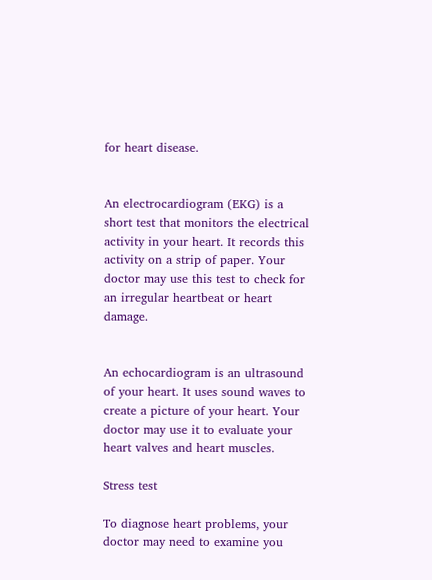for heart disease.


An electrocardiogram (EKG) is a short test that monitors the electrical activity in your heart. It records this activity on a strip of paper. Your doctor may use this test to check for an irregular heartbeat or heart damage.


An echocardiogram is an ultrasound of your heart. It uses sound waves to create a picture of your heart. Your doctor may use it to evaluate your heart valves and heart muscles.

Stress test

To diagnose heart problems, your doctor may need to examine you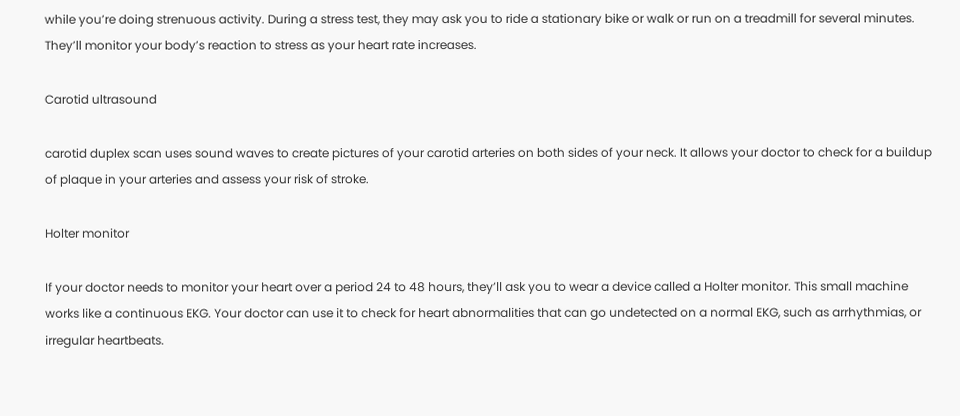while you’re doing strenuous activity. During a stress test, they may ask you to ride a stationary bike or walk or run on a treadmill for several minutes. They’ll monitor your body’s reaction to stress as your heart rate increases.

Carotid ultrasound

carotid duplex scan uses sound waves to create pictures of your carotid arteries on both sides of your neck. It allows your doctor to check for a buildup of plaque in your arteries and assess your risk of stroke.

Holter monitor

If your doctor needs to monitor your heart over a period 24 to 48 hours, they’ll ask you to wear a device called a Holter monitor. This small machine works like a continuous EKG. Your doctor can use it to check for heart abnormalities that can go undetected on a normal EKG, such as arrhythmias, or irregular heartbeats.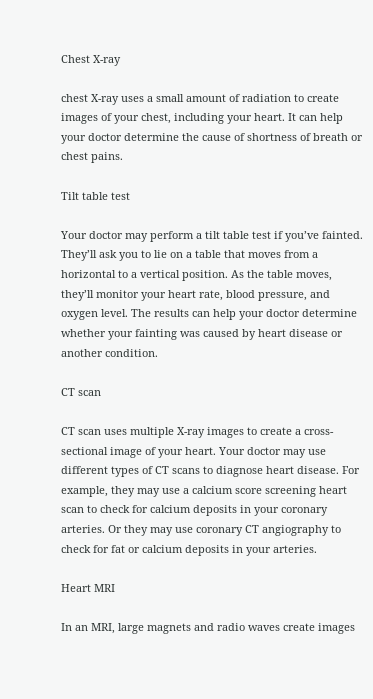Chest X-ray

chest X-ray uses a small amount of radiation to create images of your chest, including your heart. It can help your doctor determine the cause of shortness of breath or chest pains.

Tilt table test

Your doctor may perform a tilt table test if you’ve fainted. They’ll ask you to lie on a table that moves from a horizontal to a vertical position. As the table moves, they’ll monitor your heart rate, blood pressure, and oxygen level. The results can help your doctor determine whether your fainting was caused by heart disease or another condition.

CT scan

CT scan uses multiple X-ray images to create a cross-sectional image of your heart. Your doctor may use different types of CT scans to diagnose heart disease. For example, they may use a calcium score screening heart scan to check for calcium deposits in your coronary arteries. Or they may use coronary CT angiography to check for fat or calcium deposits in your arteries.

Heart MRI

In an MRI, large magnets and radio waves create images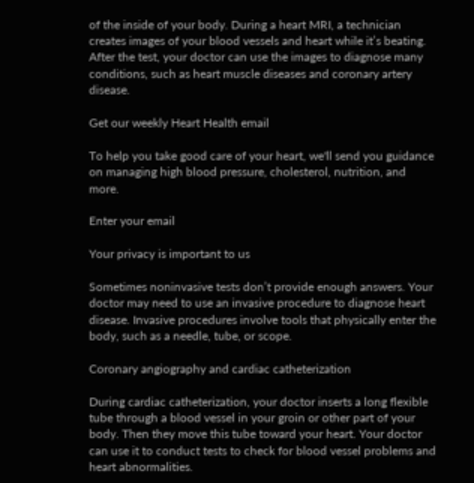of the inside of your body. During a heart MRI, a technician creates images of your blood vessels and heart while it’s beating. After the test, your doctor can use the images to diagnose many conditions, such as heart muscle diseases and coronary artery disease.

Get our weekly Heart Health email

To help you take good care of your heart, we'll send you guidance on managing high blood pressure, cholesterol, nutrition, and more.

Enter your email

Your privacy is important to us

Sometimes noninvasive tests don’t provide enough answers. Your doctor may need to use an invasive procedure to diagnose heart disease. Invasive procedures involve tools that physically enter the body, such as a needle, tube, or scope.

Coronary angiography and cardiac catheterization

During cardiac catheterization, your doctor inserts a long flexible tube through a blood vessel in your groin or other part of your body. Then they move this tube toward your heart. Your doctor can use it to conduct tests to check for blood vessel problems and heart abnormalities.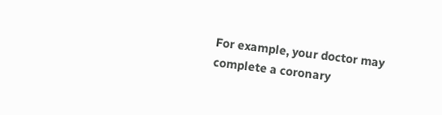For example, your doctor may complete a coronary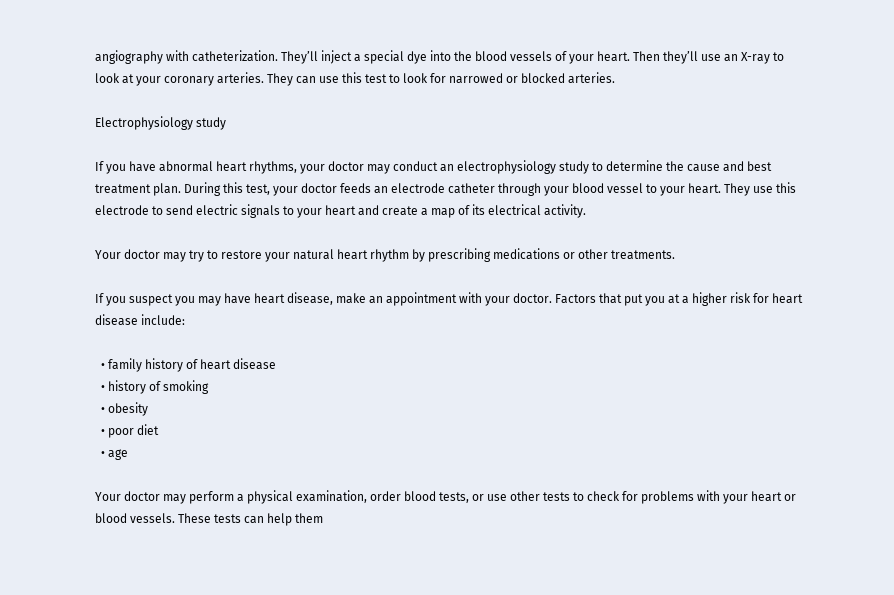angiography with catheterization. They’ll inject a special dye into the blood vessels of your heart. Then they’ll use an X-ray to look at your coronary arteries. They can use this test to look for narrowed or blocked arteries.

Electrophysiology study

If you have abnormal heart rhythms, your doctor may conduct an electrophysiology study to determine the cause and best treatment plan. During this test, your doctor feeds an electrode catheter through your blood vessel to your heart. They use this electrode to send electric signals to your heart and create a map of its electrical activity.

Your doctor may try to restore your natural heart rhythm by prescribing medications or other treatments.

If you suspect you may have heart disease, make an appointment with your doctor. Factors that put you at a higher risk for heart disease include:

  • family history of heart disease
  • history of smoking
  • obesity
  • poor diet
  • age

Your doctor may perform a physical examination, order blood tests, or use other tests to check for problems with your heart or blood vessels. These tests can help them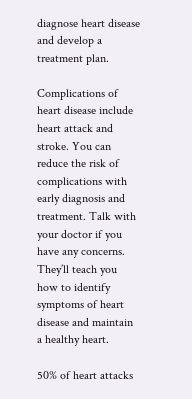diagnose heart disease and develop a treatment plan.

Complications of heart disease include heart attack and stroke. You can reduce the risk of complications with early diagnosis and treatment. Talk with your doctor if you have any concerns. They’ll teach you how to identify symptoms of heart disease and maintain a healthy heart.

50% of heart attacks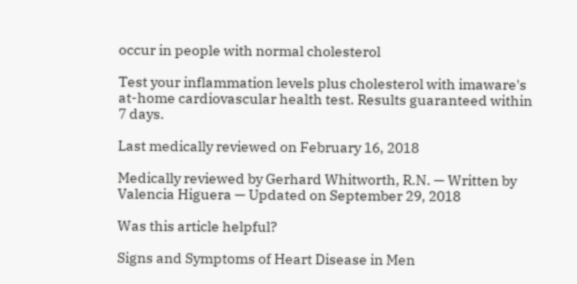occur in people with normal cholesterol

Test your inflammation levels plus cholesterol with imaware's at-home cardiovascular health test. Results guaranteed within 7 days.

Last medically reviewed on February 16, 2018

Medically reviewed by Gerhard Whitworth, R.N. — Written by Valencia Higuera — Updated on September 29, 2018

Was this article helpful?

Signs and Symptoms of Heart Disease in Men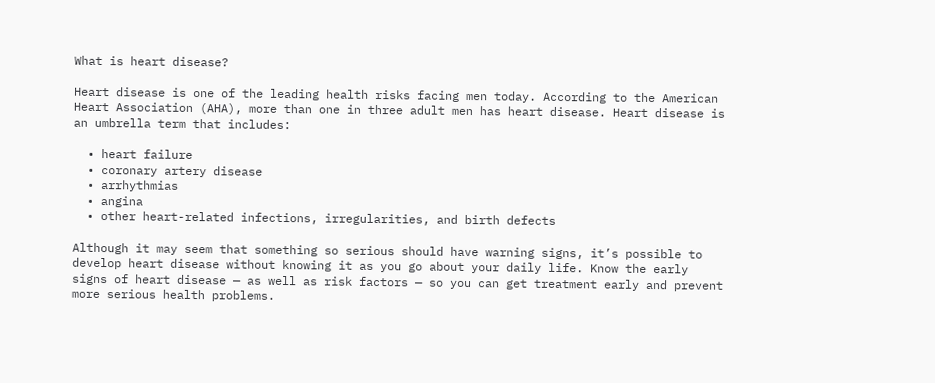What is heart disease?

Heart disease is one of the leading health risks facing men today. According to the American Heart Association (AHA), more than one in three adult men has heart disease. Heart disease is an umbrella term that includes:

  • heart failure
  • coronary artery disease
  • arrhythmias
  • angina
  • other heart-related infections, irregularities, and birth defects

Although it may seem that something so serious should have warning signs, it’s possible to develop heart disease without knowing it as you go about your daily life. Know the early signs of heart disease — as well as risk factors — so you can get treatment early and prevent more serious health problems.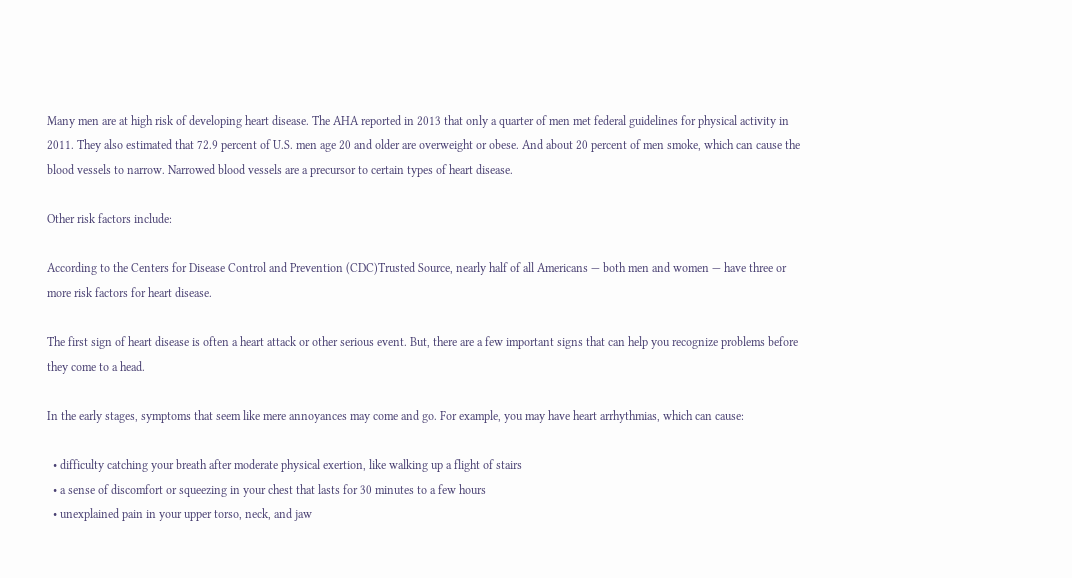Many men are at high risk of developing heart disease. The AHA reported in 2013 that only a quarter of men met federal guidelines for physical activity in 2011. They also estimated that 72.9 percent of U.S. men age 20 and older are overweight or obese. And about 20 percent of men smoke, which can cause the blood vessels to narrow. Narrowed blood vessels are a precursor to certain types of heart disease.

Other risk factors include:

According to the Centers for Disease Control and Prevention (CDC)Trusted Source, nearly half of all Americans — both men and women — have three or more risk factors for heart disease.

The first sign of heart disease is often a heart attack or other serious event. But, there are a few important signs that can help you recognize problems before they come to a head.

In the early stages, symptoms that seem like mere annoyances may come and go. For example, you may have heart arrhythmias, which can cause:

  • difficulty catching your breath after moderate physical exertion, like walking up a flight of stairs
  • a sense of discomfort or squeezing in your chest that lasts for 30 minutes to a few hours
  • unexplained pain in your upper torso, neck, and jaw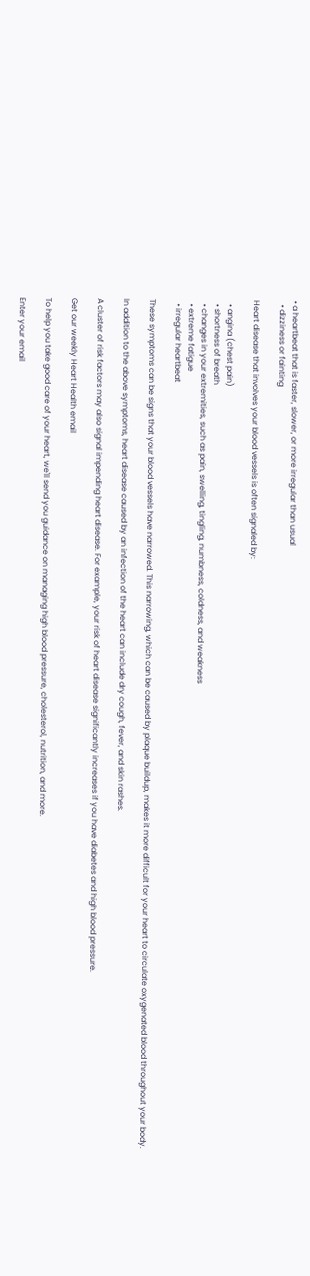• a heartbeat that is faster, slower, or more irregular than usual
  • dizziness or fainting

Heart disease that involves your blood vessels is often signaled by:

  • angina (chest pain)
  • shortness of breath
  • changes in your extremities, such as pain, swelling, tingling, numbness, coldness, and weakness
  • extreme fatigue
  • irregular heartbeat

These symptoms can be signs that your blood vessels have narrowed. This narrowing, which can be caused by plaque buildup, makes it more difficult for your heart to circulate oxygenated blood throughout your body.

In addition to the above symptoms, heart disease caused by an infection of the heart can include dry cough, fever, and skin rashes.

A cluster of risk factors may also signal impending heart disease. For example, your risk of heart disease significantly increases if you have diabetes and high blood pressure.

Get our weekly Heart Health email

To help you take good care of your heart, we'll send you guidance on managing high blood pressure, cholesterol, nutrition, and more.

Enter your email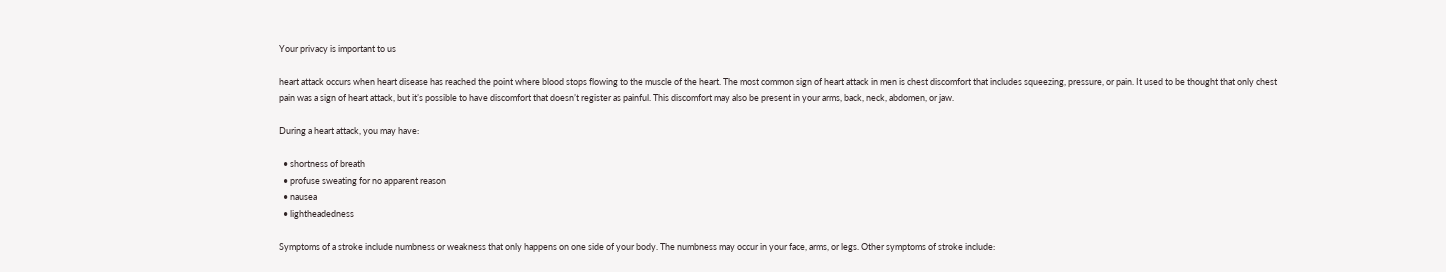Your privacy is important to us

heart attack occurs when heart disease has reached the point where blood stops flowing to the muscle of the heart. The most common sign of heart attack in men is chest discomfort that includes squeezing, pressure, or pain. It used to be thought that only chest pain was a sign of heart attack, but it’s possible to have discomfort that doesn’t register as painful. This discomfort may also be present in your arms, back, neck, abdomen, or jaw.

During a heart attack, you may have:

  • shortness of breath
  • profuse sweating for no apparent reason
  • nausea
  • lightheadedness

Symptoms of a stroke include numbness or weakness that only happens on one side of your body. The numbness may occur in your face, arms, or legs. Other symptoms of stroke include: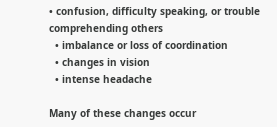• confusion, difficulty speaking, or trouble comprehending others
  • imbalance or loss of coordination
  • changes in vision
  • intense headache

Many of these changes occur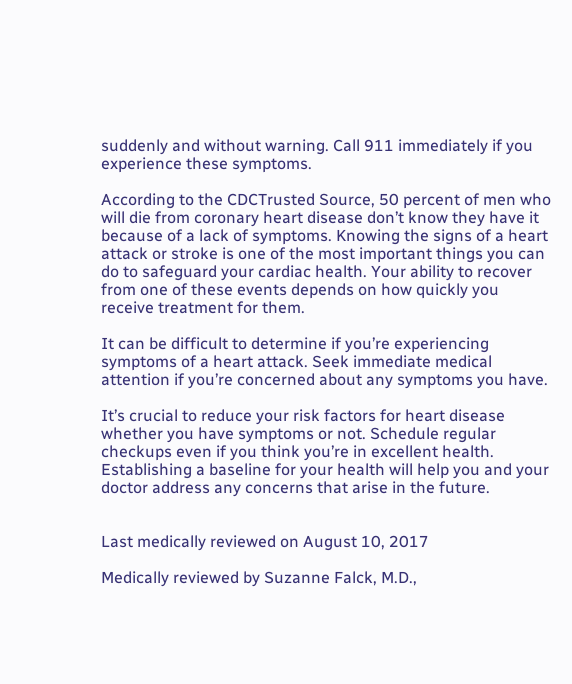suddenly and without warning. Call 911 immediately if you experience these symptoms.

According to the CDCTrusted Source, 50 percent of men who will die from coronary heart disease don’t know they have it because of a lack of symptoms. Knowing the signs of a heart attack or stroke is one of the most important things you can do to safeguard your cardiac health. Your ability to recover from one of these events depends on how quickly you receive treatment for them.

It can be difficult to determine if you’re experiencing symptoms of a heart attack. Seek immediate medical attention if you’re concerned about any symptoms you have.

It’s crucial to reduce your risk factors for heart disease whether you have symptoms or not. Schedule regular checkups even if you think you’re in excellent health. Establishing a baseline for your health will help you and your doctor address any concerns that arise in the future.


Last medically reviewed on August 10, 2017

Medically reviewed by Suzanne Falck, M.D.,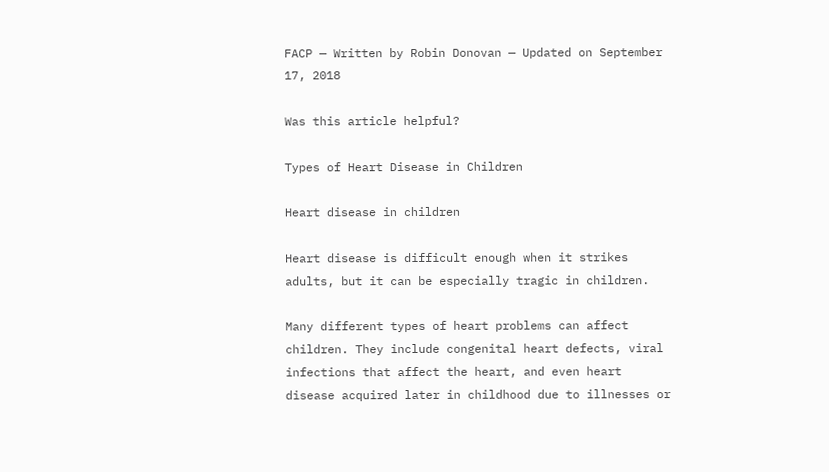FACP — Written by Robin Donovan — Updated on September 17, 2018

Was this article helpful?

Types of Heart Disease in Children

Heart disease in children

Heart disease is difficult enough when it strikes adults, but it can be especially tragic in children.

Many different types of heart problems can affect children. They include congenital heart defects, viral infections that affect the heart, and even heart disease acquired later in childhood due to illnesses or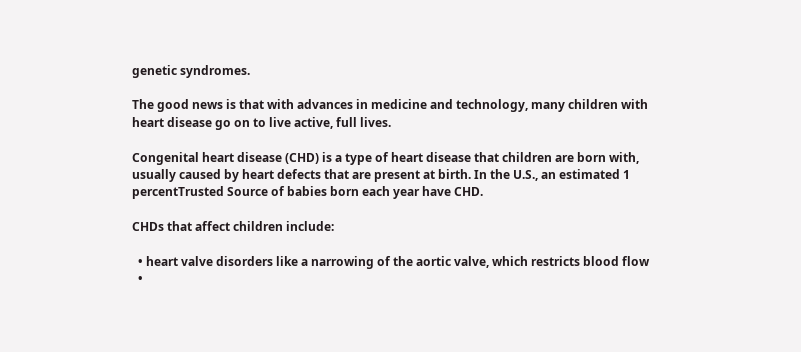genetic syndromes.

The good news is that with advances in medicine and technology, many children with heart disease go on to live active, full lives.

Congenital heart disease (CHD) is a type of heart disease that children are born with, usually caused by heart defects that are present at birth. In the U.S., an estimated 1 percentTrusted Source of babies born each year have CHD.

CHDs that affect children include:

  • heart valve disorders like a narrowing of the aortic valve, which restricts blood flow
  •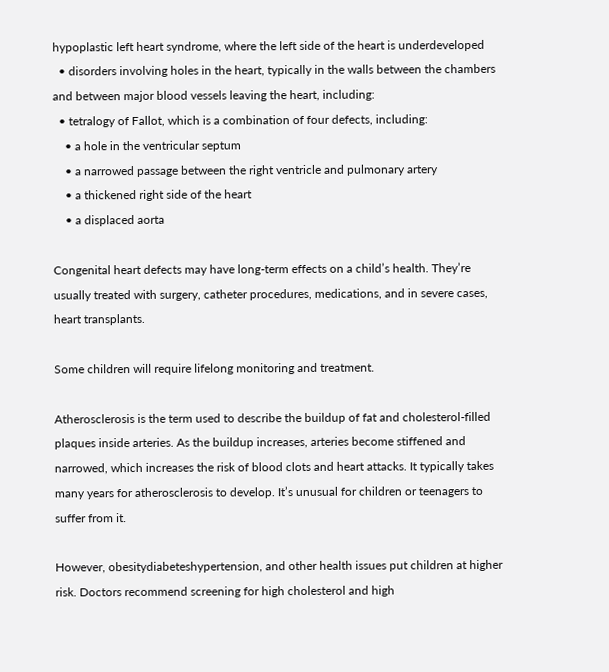hypoplastic left heart syndrome, where the left side of the heart is underdeveloped
  • disorders involving holes in the heart, typically in the walls between the chambers and between major blood vessels leaving the heart, including:
  • tetralogy of Fallot, which is a combination of four defects, including:
    • a hole in the ventricular septum
    • a narrowed passage between the right ventricle and pulmonary artery
    • a thickened right side of the heart
    • a displaced aorta

Congenital heart defects may have long-term effects on a child’s health. They’re usually treated with surgery, catheter procedures, medications, and in severe cases, heart transplants.

Some children will require lifelong monitoring and treatment.

Atherosclerosis is the term used to describe the buildup of fat and cholesterol-filled plaques inside arteries. As the buildup increases, arteries become stiffened and narrowed, which increases the risk of blood clots and heart attacks. It typically takes many years for atherosclerosis to develop. It’s unusual for children or teenagers to suffer from it.

However, obesitydiabeteshypertension, and other health issues put children at higher risk. Doctors recommend screening for high cholesterol and high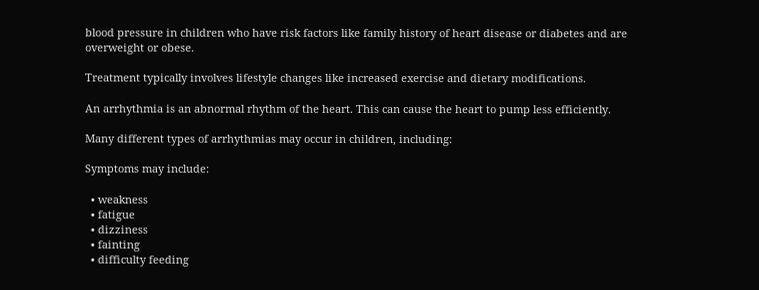blood pressure in children who have risk factors like family history of heart disease or diabetes and are overweight or obese.

Treatment typically involves lifestyle changes like increased exercise and dietary modifications.

An arrhythmia is an abnormal rhythm of the heart. This can cause the heart to pump less efficiently.

Many different types of arrhythmias may occur in children, including:

Symptoms may include:

  • weakness
  • fatigue
  • dizziness
  • fainting
  • difficulty feeding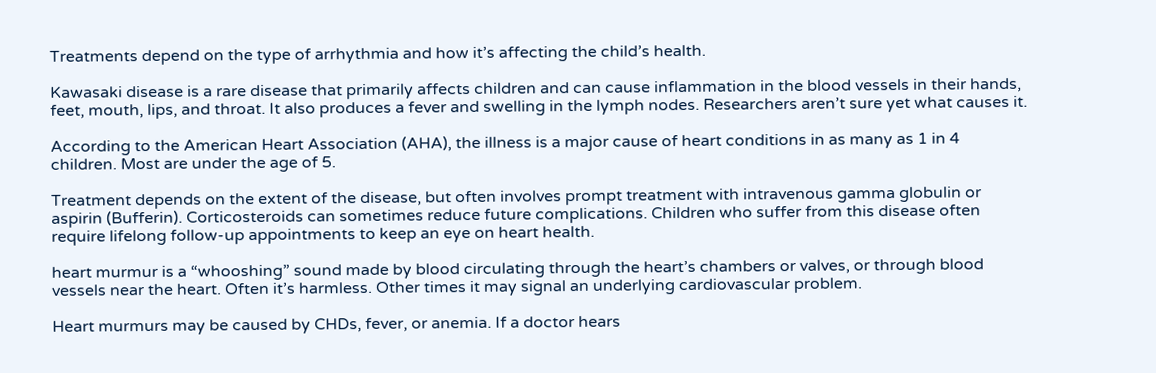Treatments depend on the type of arrhythmia and how it’s affecting the child’s health.

Kawasaki disease is a rare disease that primarily affects children and can cause inflammation in the blood vessels in their hands, feet, mouth, lips, and throat. It also produces a fever and swelling in the lymph nodes. Researchers aren’t sure yet what causes it.

According to the American Heart Association (AHA), the illness is a major cause of heart conditions in as many as 1 in 4 children. Most are under the age of 5.

Treatment depends on the extent of the disease, but often involves prompt treatment with intravenous gamma globulin or aspirin (Bufferin). Corticosteroids can sometimes reduce future complications. Children who suffer from this disease often require lifelong follow-up appointments to keep an eye on heart health.

heart murmur is a “whooshing” sound made by blood circulating through the heart’s chambers or valves, or through blood vessels near the heart. Often it’s harmless. Other times it may signal an underlying cardiovascular problem.

Heart murmurs may be caused by CHDs, fever, or anemia. If a doctor hears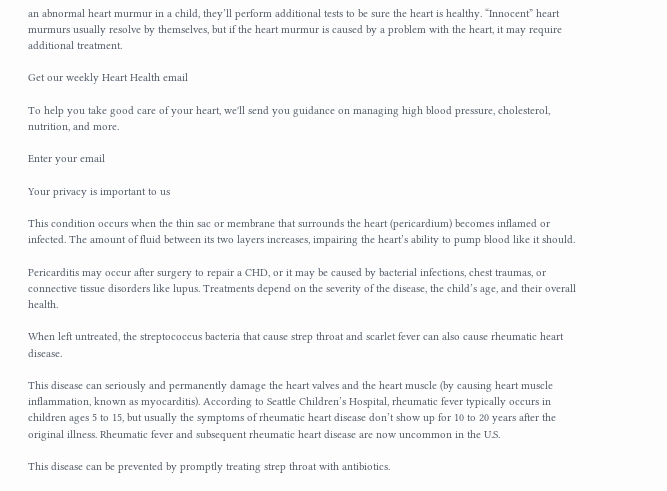an abnormal heart murmur in a child, they’ll perform additional tests to be sure the heart is healthy. “Innocent” heart murmurs usually resolve by themselves, but if the heart murmur is caused by a problem with the heart, it may require additional treatment.

Get our weekly Heart Health email

To help you take good care of your heart, we'll send you guidance on managing high blood pressure, cholesterol, nutrition, and more.

Enter your email

Your privacy is important to us

This condition occurs when the thin sac or membrane that surrounds the heart (pericardium) becomes inflamed or infected. The amount of fluid between its two layers increases, impairing the heart’s ability to pump blood like it should.

Pericarditis may occur after surgery to repair a CHD, or it may be caused by bacterial infections, chest traumas, or connective tissue disorders like lupus. Treatments depend on the severity of the disease, the child’s age, and their overall health.

When left untreated, the streptococcus bacteria that cause strep throat and scarlet fever can also cause rheumatic heart disease.

This disease can seriously and permanently damage the heart valves and the heart muscle (by causing heart muscle inflammation, known as myocarditis). According to Seattle Children’s Hospital, rheumatic fever typically occurs in children ages 5 to 15, but usually the symptoms of rheumatic heart disease don’t show up for 10 to 20 years after the original illness. Rheumatic fever and subsequent rheumatic heart disease are now uncommon in the U.S.

This disease can be prevented by promptly treating strep throat with antibiotics.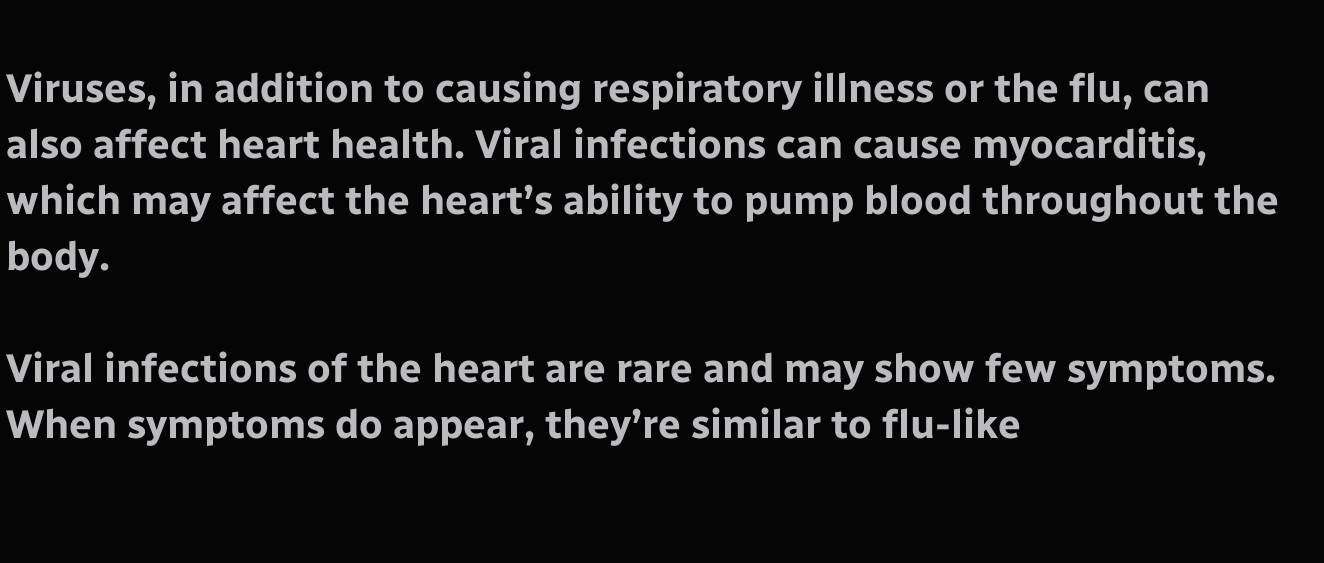Viruses, in addition to causing respiratory illness or the flu, can also affect heart health. Viral infections can cause myocarditis, which may affect the heart’s ability to pump blood throughout the body.

Viral infections of the heart are rare and may show few symptoms. When symptoms do appear, they’re similar to flu-like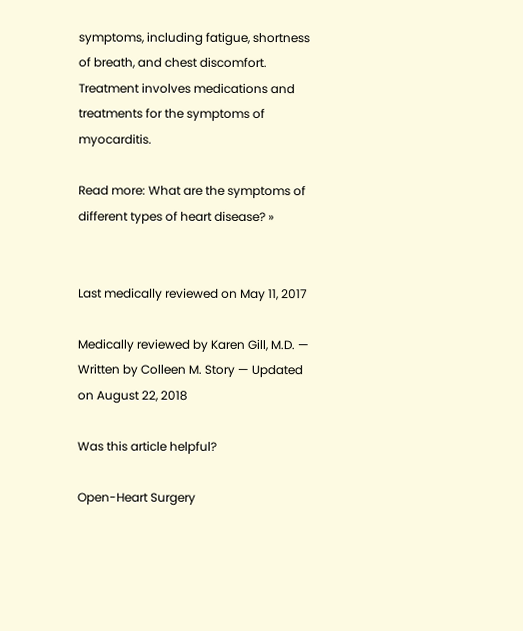symptoms, including fatigue, shortness of breath, and chest discomfort. Treatment involves medications and treatments for the symptoms of myocarditis.

Read more: What are the symptoms of different types of heart disease? »


Last medically reviewed on May 11, 2017

Medically reviewed by Karen Gill, M.D. — Written by Colleen M. Story — Updated on August 22, 2018

Was this article helpful?

Open-Heart Surgery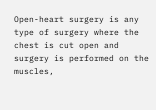Open-heart surgery is any type of surgery where the chest is cut open and surgery is performed on the muscles,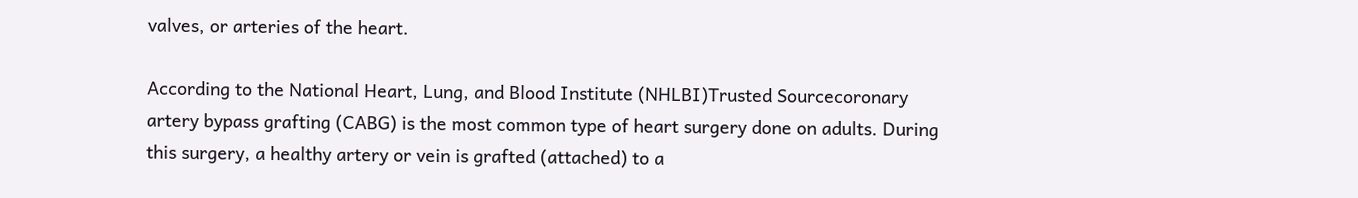valves, or arteries of the heart.

According to the National Heart, Lung, and Blood Institute (NHLBI)Trusted Sourcecoronary artery bypass grafting (CABG) is the most common type of heart surgery done on adults. During this surgery, a healthy artery or vein is grafted (attached) to a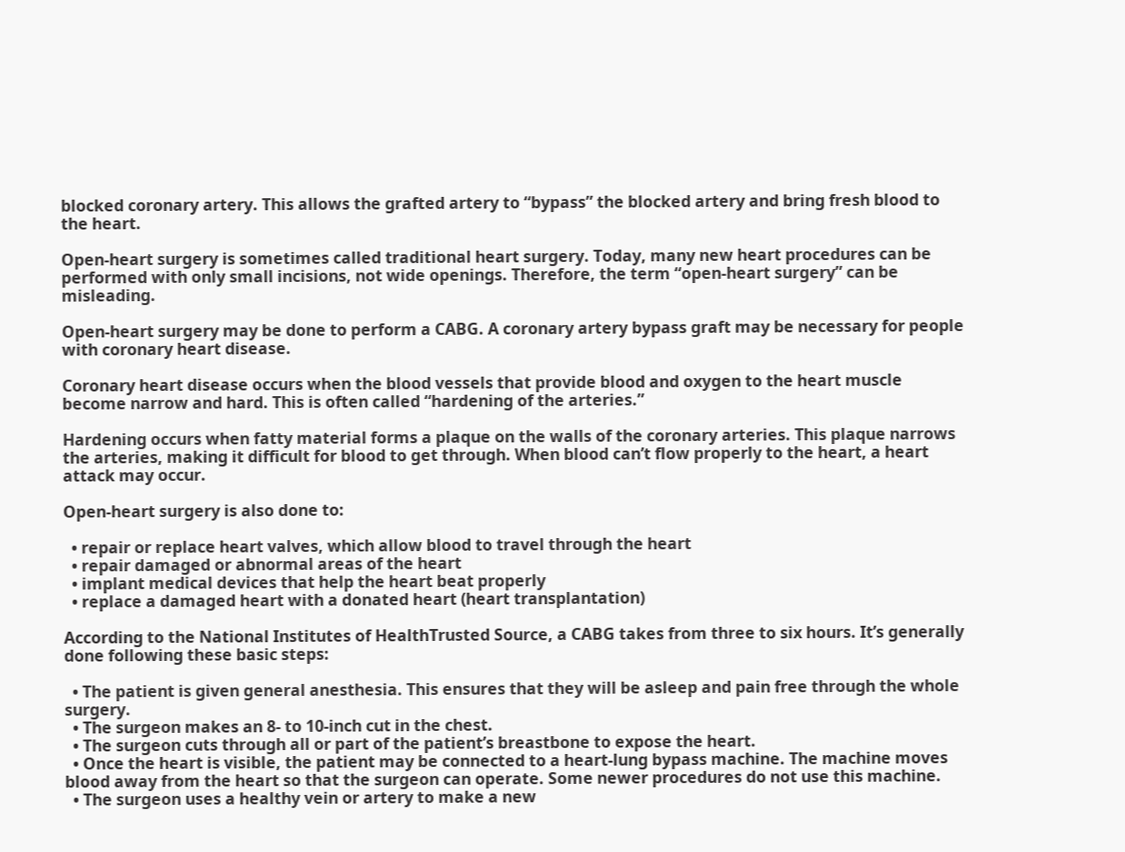blocked coronary artery. This allows the grafted artery to “bypass” the blocked artery and bring fresh blood to the heart.

Open-heart surgery is sometimes called traditional heart surgery. Today, many new heart procedures can be performed with only small incisions, not wide openings. Therefore, the term “open-heart surgery” can be misleading.

Open-heart surgery may be done to perform a CABG. A coronary artery bypass graft may be necessary for people with coronary heart disease.

Coronary heart disease occurs when the blood vessels that provide blood and oxygen to the heart muscle become narrow and hard. This is often called “hardening of the arteries.”

Hardening occurs when fatty material forms a plaque on the walls of the coronary arteries. This plaque narrows the arteries, making it difficult for blood to get through. When blood can’t flow properly to the heart, a heart attack may occur.

Open-heart surgery is also done to:

  • repair or replace heart valves, which allow blood to travel through the heart
  • repair damaged or abnormal areas of the heart
  • implant medical devices that help the heart beat properly
  • replace a damaged heart with a donated heart (heart transplantation)

According to the National Institutes of HealthTrusted Source, a CABG takes from three to six hours. It’s generally done following these basic steps:

  • The patient is given general anesthesia. This ensures that they will be asleep and pain free through the whole surgery.
  • The surgeon makes an 8- to 10-inch cut in the chest.
  • The surgeon cuts through all or part of the patient’s breastbone to expose the heart.
  • Once the heart is visible, the patient may be connected to a heart-lung bypass machine. The machine moves blood away from the heart so that the surgeon can operate. Some newer procedures do not use this machine.
  • The surgeon uses a healthy vein or artery to make a new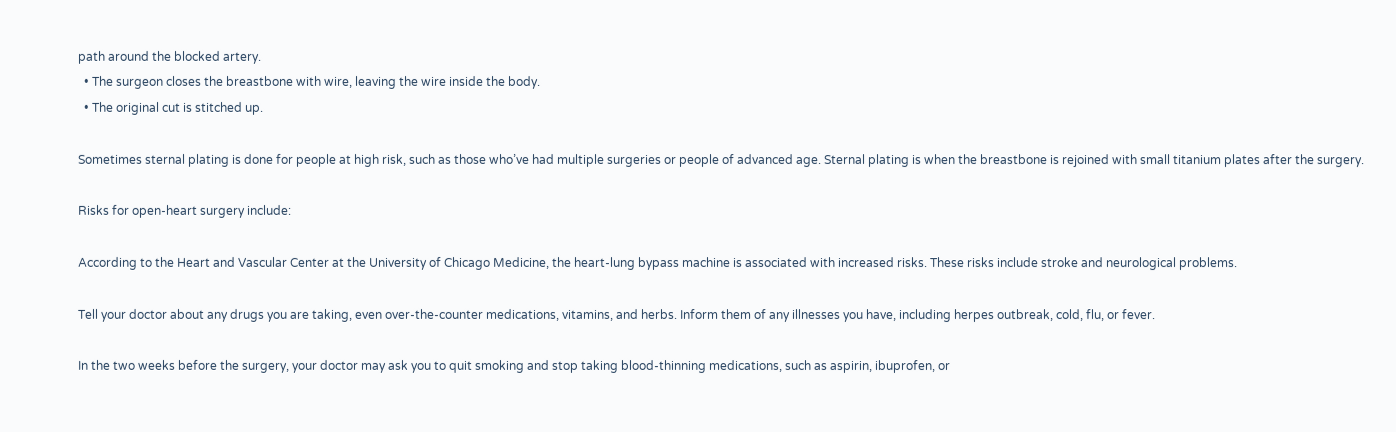path around the blocked artery.
  • The surgeon closes the breastbone with wire, leaving the wire inside the body.
  • The original cut is stitched up.

Sometimes sternal plating is done for people at high risk, such as those who’ve had multiple surgeries or people of advanced age. Sternal plating is when the breastbone is rejoined with small titanium plates after the surgery.

Risks for open-heart surgery include:

According to the Heart and Vascular Center at the University of Chicago Medicine, the heart-lung bypass machine is associated with increased risks. These risks include stroke and neurological problems.

Tell your doctor about any drugs you are taking, even over-the-counter medications, vitamins, and herbs. Inform them of any illnesses you have, including herpes outbreak, cold, flu, or fever.

In the two weeks before the surgery, your doctor may ask you to quit smoking and stop taking blood-thinning medications, such as aspirin, ibuprofen, or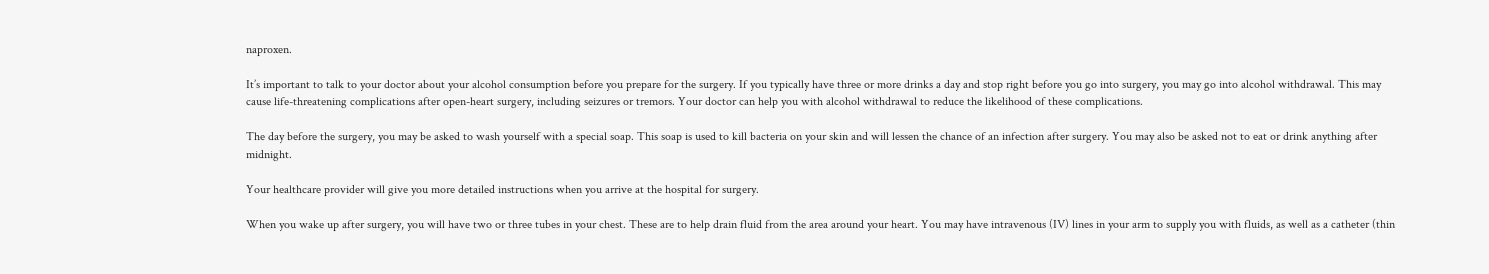naproxen.

It’s important to talk to your doctor about your alcohol consumption before you prepare for the surgery. If you typically have three or more drinks a day and stop right before you go into surgery, you may go into alcohol withdrawal. This may cause life-threatening complications after open-heart surgery, including seizures or tremors. Your doctor can help you with alcohol withdrawal to reduce the likelihood of these complications.

The day before the surgery, you may be asked to wash yourself with a special soap. This soap is used to kill bacteria on your skin and will lessen the chance of an infection after surgery. You may also be asked not to eat or drink anything after midnight.

Your healthcare provider will give you more detailed instructions when you arrive at the hospital for surgery.

When you wake up after surgery, you will have two or three tubes in your chest. These are to help drain fluid from the area around your heart. You may have intravenous (IV) lines in your arm to supply you with fluids, as well as a catheter (thin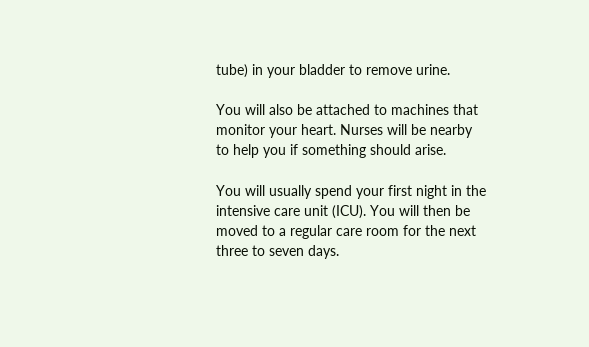tube) in your bladder to remove urine.

You will also be attached to machines that monitor your heart. Nurses will be nearby to help you if something should arise.

You will usually spend your first night in the intensive care unit (ICU). You will then be moved to a regular care room for the next three to seven days.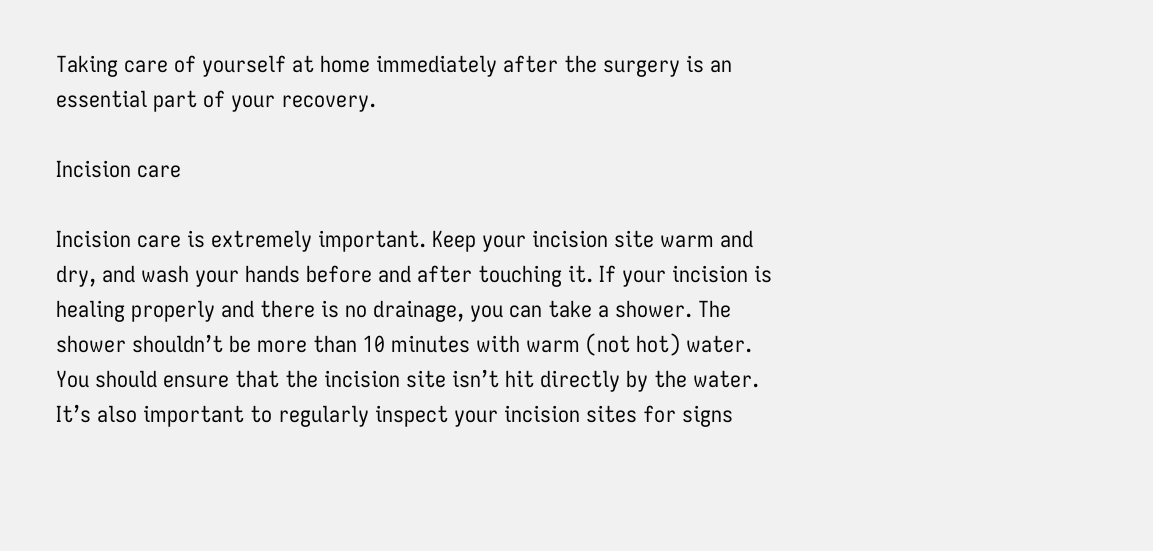Taking care of yourself at home immediately after the surgery is an essential part of your recovery.

Incision care

Incision care is extremely important. Keep your incision site warm and dry, and wash your hands before and after touching it. If your incision is healing properly and there is no drainage, you can take a shower. The shower shouldn’t be more than 10 minutes with warm (not hot) water. You should ensure that the incision site isn’t hit directly by the water. It’s also important to regularly inspect your incision sites for signs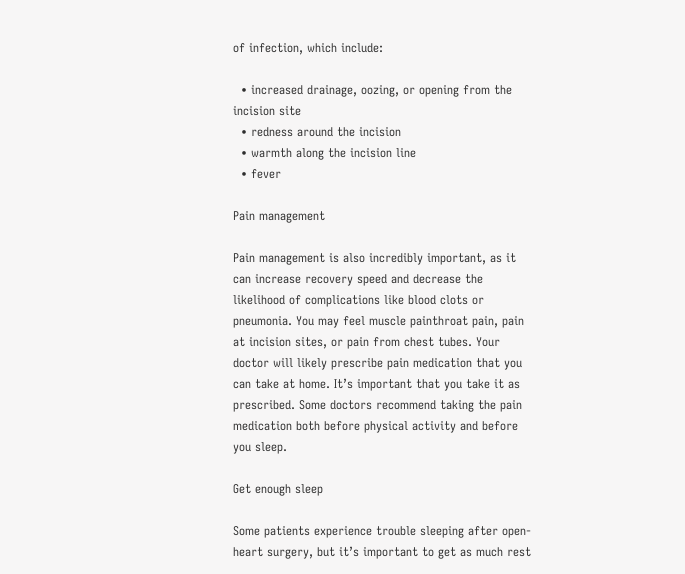of infection, which include:

  • increased drainage, oozing, or opening from the incision site
  • redness around the incision
  • warmth along the incision line
  • fever

Pain management

Pain management is also incredibly important, as it can increase recovery speed and decrease the likelihood of complications like blood clots or pneumonia. You may feel muscle painthroat pain, pain at incision sites, or pain from chest tubes. Your doctor will likely prescribe pain medication that you can take at home. It’s important that you take it as prescribed. Some doctors recommend taking the pain medication both before physical activity and before you sleep.

Get enough sleep

Some patients experience trouble sleeping after open-heart surgery, but it’s important to get as much rest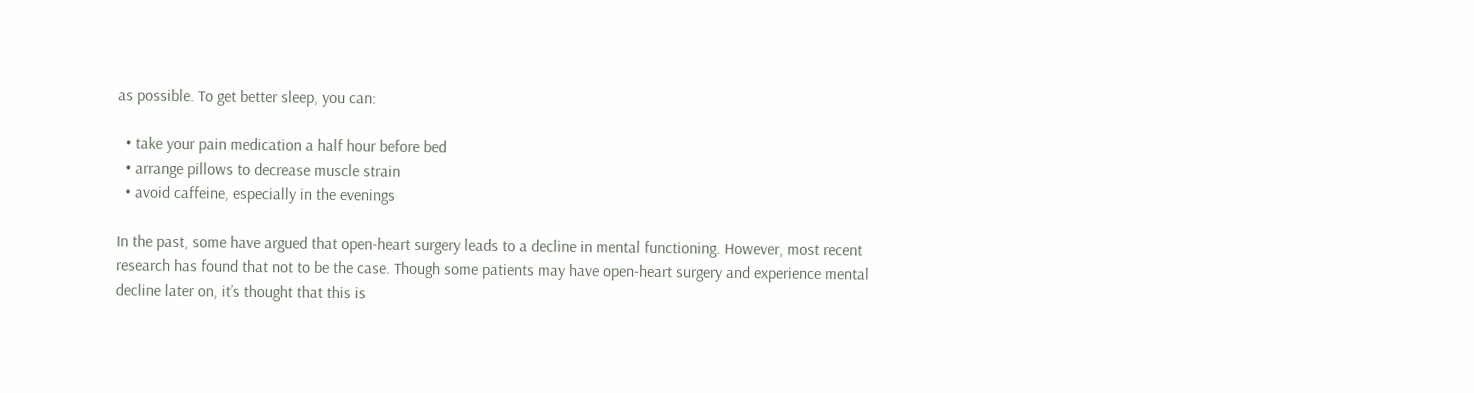as possible. To get better sleep, you can:

  • take your pain medication a half hour before bed
  • arrange pillows to decrease muscle strain
  • avoid caffeine, especially in the evenings

In the past, some have argued that open-heart surgery leads to a decline in mental functioning. However, most recent research has found that not to be the case. Though some patients may have open-heart surgery and experience mental decline later on, it’s thought that this is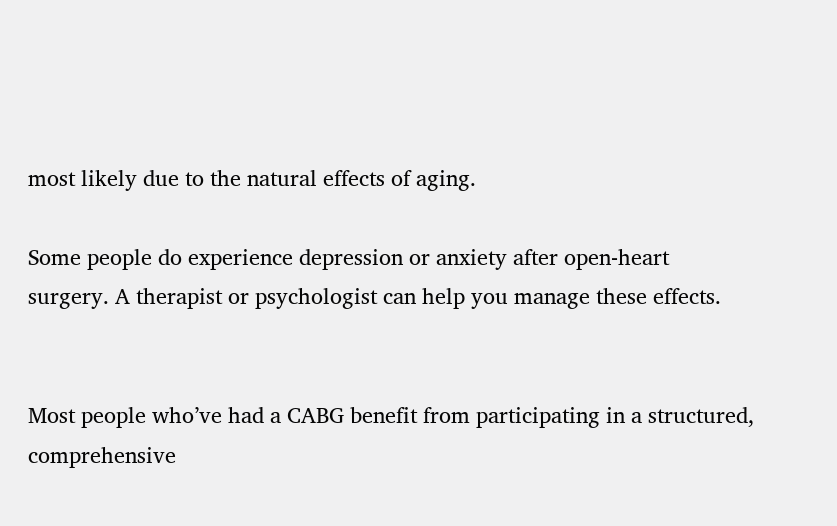most likely due to the natural effects of aging.

Some people do experience depression or anxiety after open-heart surgery. A therapist or psychologist can help you manage these effects.


Most people who’ve had a CABG benefit from participating in a structured, comprehensive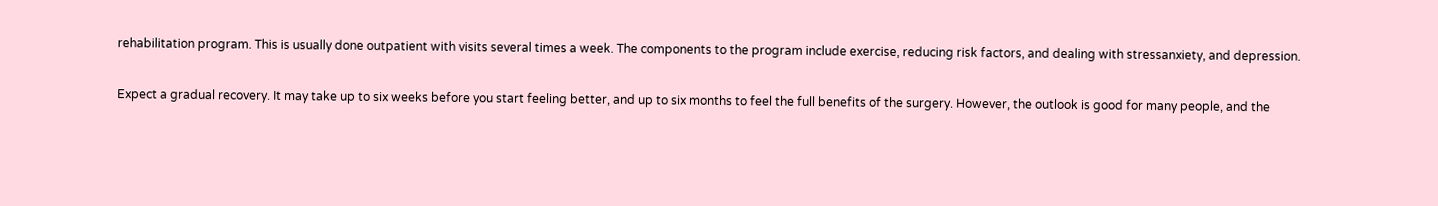rehabilitation program. This is usually done outpatient with visits several times a week. The components to the program include exercise, reducing risk factors, and dealing with stressanxiety, and depression.

Expect a gradual recovery. It may take up to six weeks before you start feeling better, and up to six months to feel the full benefits of the surgery. However, the outlook is good for many people, and the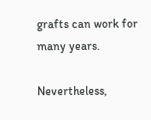grafts can work for many years.

Nevertheless,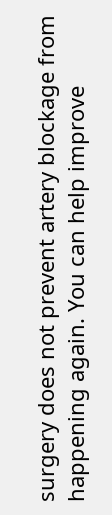surgery does not prevent artery blockage from happening again. You can help improve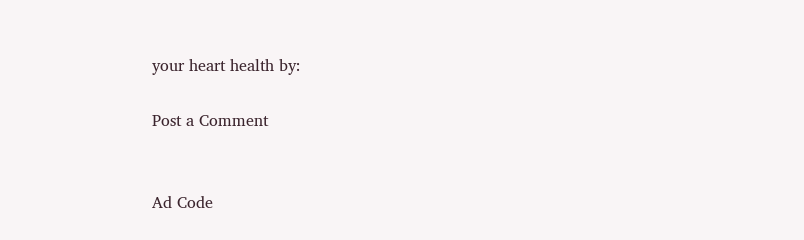your heart health by:

Post a Comment


Ad Code